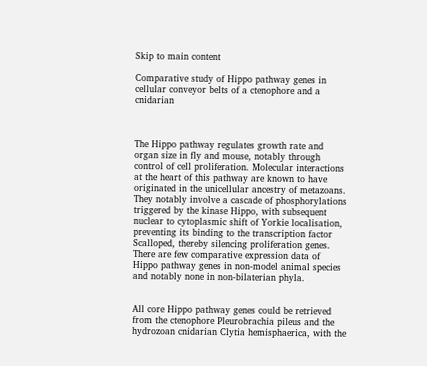Skip to main content

Comparative study of Hippo pathway genes in cellular conveyor belts of a ctenophore and a cnidarian



The Hippo pathway regulates growth rate and organ size in fly and mouse, notably through control of cell proliferation. Molecular interactions at the heart of this pathway are known to have originated in the unicellular ancestry of metazoans. They notably involve a cascade of phosphorylations triggered by the kinase Hippo, with subsequent nuclear to cytoplasmic shift of Yorkie localisation, preventing its binding to the transcription factor Scalloped, thereby silencing proliferation genes. There are few comparative expression data of Hippo pathway genes in non-model animal species and notably none in non-bilaterian phyla.


All core Hippo pathway genes could be retrieved from the ctenophore Pleurobrachia pileus and the hydrozoan cnidarian Clytia hemisphaerica, with the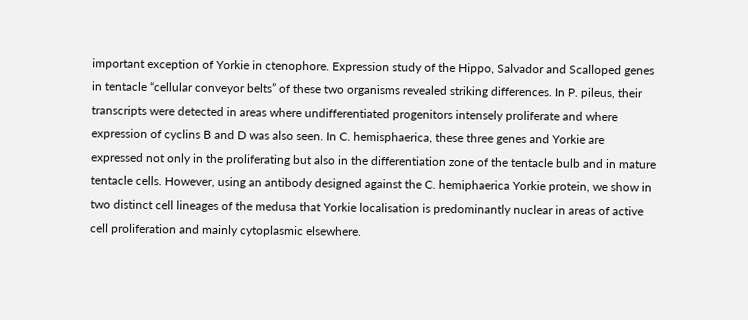important exception of Yorkie in ctenophore. Expression study of the Hippo, Salvador and Scalloped genes in tentacle “cellular conveyor belts” of these two organisms revealed striking differences. In P. pileus, their transcripts were detected in areas where undifferentiated progenitors intensely proliferate and where expression of cyclins B and D was also seen. In C. hemisphaerica, these three genes and Yorkie are expressed not only in the proliferating but also in the differentiation zone of the tentacle bulb and in mature tentacle cells. However, using an antibody designed against the C. hemiphaerica Yorkie protein, we show in two distinct cell lineages of the medusa that Yorkie localisation is predominantly nuclear in areas of active cell proliferation and mainly cytoplasmic elsewhere.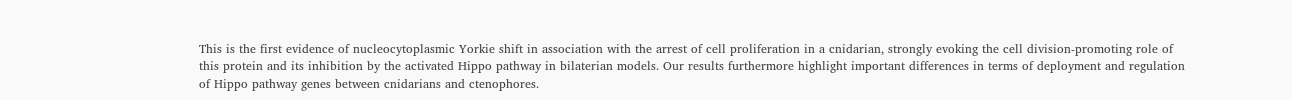This is the first evidence of nucleocytoplasmic Yorkie shift in association with the arrest of cell proliferation in a cnidarian, strongly evoking the cell division-promoting role of this protein and its inhibition by the activated Hippo pathway in bilaterian models. Our results furthermore highlight important differences in terms of deployment and regulation of Hippo pathway genes between cnidarians and ctenophores.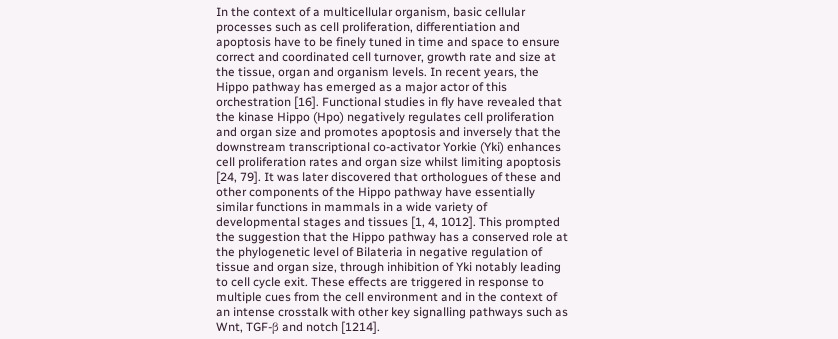In the context of a multicellular organism, basic cellular processes such as cell proliferation, differentiation and apoptosis have to be finely tuned in time and space to ensure correct and coordinated cell turnover, growth rate and size at the tissue, organ and organism levels. In recent years, the Hippo pathway has emerged as a major actor of this orchestration [16]. Functional studies in fly have revealed that the kinase Hippo (Hpo) negatively regulates cell proliferation and organ size and promotes apoptosis and inversely that the downstream transcriptional co-activator Yorkie (Yki) enhances cell proliferation rates and organ size whilst limiting apoptosis [24, 79]. It was later discovered that orthologues of these and other components of the Hippo pathway have essentially similar functions in mammals in a wide variety of developmental stages and tissues [1, 4, 1012]. This prompted the suggestion that the Hippo pathway has a conserved role at the phylogenetic level of Bilateria in negative regulation of tissue and organ size, through inhibition of Yki notably leading to cell cycle exit. These effects are triggered in response to multiple cues from the cell environment and in the context of an intense crosstalk with other key signalling pathways such as Wnt, TGF-β and notch [1214].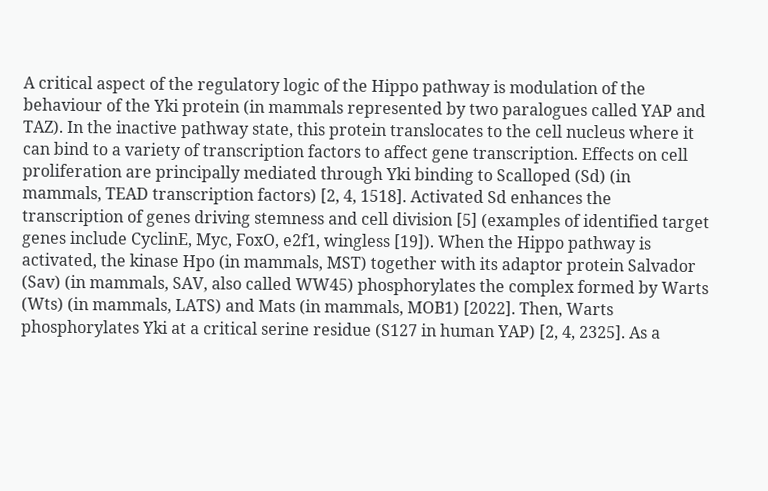A critical aspect of the regulatory logic of the Hippo pathway is modulation of the behaviour of the Yki protein (in mammals represented by two paralogues called YAP and TAZ). In the inactive pathway state, this protein translocates to the cell nucleus where it can bind to a variety of transcription factors to affect gene transcription. Effects on cell proliferation are principally mediated through Yki binding to Scalloped (Sd) (in mammals, TEAD transcription factors) [2, 4, 1518]. Activated Sd enhances the transcription of genes driving stemness and cell division [5] (examples of identified target genes include CyclinE, Myc, FoxO, e2f1, wingless [19]). When the Hippo pathway is activated, the kinase Hpo (in mammals, MST) together with its adaptor protein Salvador (Sav) (in mammals, SAV, also called WW45) phosphorylates the complex formed by Warts (Wts) (in mammals, LATS) and Mats (in mammals, MOB1) [2022]. Then, Warts phosphorylates Yki at a critical serine residue (S127 in human YAP) [2, 4, 2325]. As a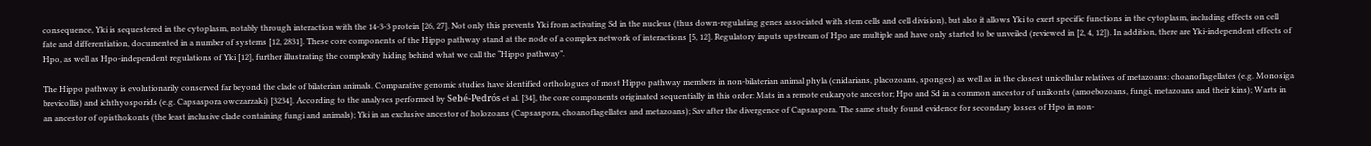consequence, Yki is sequestered in the cytoplasm, notably through interaction with the 14-3-3 protein [26, 27]. Not only this prevents Yki from activating Sd in the nucleus (thus down-regulating genes associated with stem cells and cell division), but also it allows Yki to exert specific functions in the cytoplasm, including effects on cell fate and differentiation, documented in a number of systems [12, 2831]. These core components of the Hippo pathway stand at the node of a complex network of interactions [5, 12]. Regulatory inputs upstream of Hpo are multiple and have only started to be unveiled (reviewed in [2, 4, 12]). In addition, there are Yki-independent effects of Hpo, as well as Hpo-independent regulations of Yki [12], further illustrating the complexity hiding behind what we call the “Hippo pathway”.

The Hippo pathway is evolutionarily conserved far beyond the clade of bilaterian animals. Comparative genomic studies have identified orthologues of most Hippo pathway members in non-bilaterian animal phyla (cnidarians, placozoans, sponges) as well as in the closest unicellular relatives of metazoans: choanoflagellates (e.g. Monosiga brevicollis) and ichthyosporids (e.g. Capsaspora owczarzaki) [3234]. According to the analyses performed by Sebé-Pedrós et al. [34], the core components originated sequentially in this order: Mats in a remote eukaryote ancestor; Hpo and Sd in a common ancestor of unikonts (amoebozoans, fungi, metazoans and their kins); Warts in an ancestor of opisthokonts (the least inclusive clade containing fungi and animals); Yki in an exclusive ancestor of holozoans (Capsaspora, choanoflagellates and metazoans); Sav after the divergence of Capsaspora. The same study found evidence for secondary losses of Hpo in non-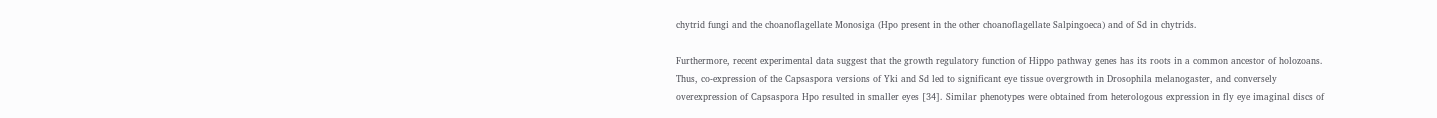chytrid fungi and the choanoflagellate Monosiga (Hpo present in the other choanoflagellate Salpingoeca) and of Sd in chytrids.

Furthermore, recent experimental data suggest that the growth regulatory function of Hippo pathway genes has its roots in a common ancestor of holozoans. Thus, co-expression of the Capsaspora versions of Yki and Sd led to significant eye tissue overgrowth in Drosophila melanogaster, and conversely overexpression of Capsaspora Hpo resulted in smaller eyes [34]. Similar phenotypes were obtained from heterologous expression in fly eye imaginal discs of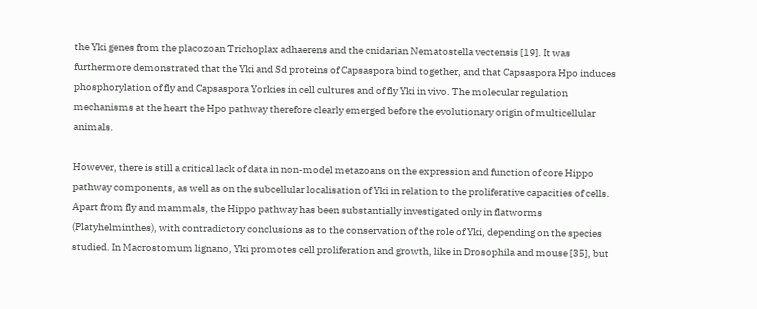the Yki genes from the placozoan Trichoplax adhaerens and the cnidarian Nematostella vectensis [19]. It was furthermore demonstrated that the Yki and Sd proteins of Capsaspora bind together, and that Capsaspora Hpo induces phosphorylation of fly and Capsaspora Yorkies in cell cultures and of fly Yki in vivo. The molecular regulation mechanisms at the heart the Hpo pathway therefore clearly emerged before the evolutionary origin of multicellular animals.

However, there is still a critical lack of data in non-model metazoans on the expression and function of core Hippo pathway components, as well as on the subcellular localisation of Yki in relation to the proliferative capacities of cells. Apart from fly and mammals, the Hippo pathway has been substantially investigated only in flatworms (Platyhelminthes), with contradictory conclusions as to the conservation of the role of Yki, depending on the species studied. In Macrostomum lignano, Yki promotes cell proliferation and growth, like in Drosophila and mouse [35], but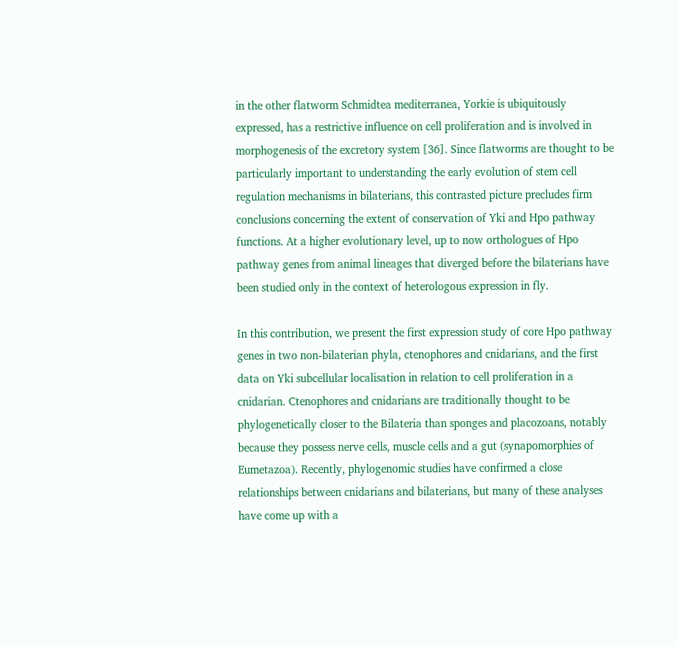in the other flatworm Schmidtea mediterranea, Yorkie is ubiquitously expressed, has a restrictive influence on cell proliferation and is involved in morphogenesis of the excretory system [36]. Since flatworms are thought to be particularly important to understanding the early evolution of stem cell regulation mechanisms in bilaterians, this contrasted picture precludes firm conclusions concerning the extent of conservation of Yki and Hpo pathway functions. At a higher evolutionary level, up to now orthologues of Hpo pathway genes from animal lineages that diverged before the bilaterians have been studied only in the context of heterologous expression in fly.

In this contribution, we present the first expression study of core Hpo pathway genes in two non-bilaterian phyla, ctenophores and cnidarians, and the first data on Yki subcellular localisation in relation to cell proliferation in a cnidarian. Ctenophores and cnidarians are traditionally thought to be phylogenetically closer to the Bilateria than sponges and placozoans, notably because they possess nerve cells, muscle cells and a gut (synapomorphies of Eumetazoa). Recently, phylogenomic studies have confirmed a close relationships between cnidarians and bilaterians, but many of these analyses have come up with a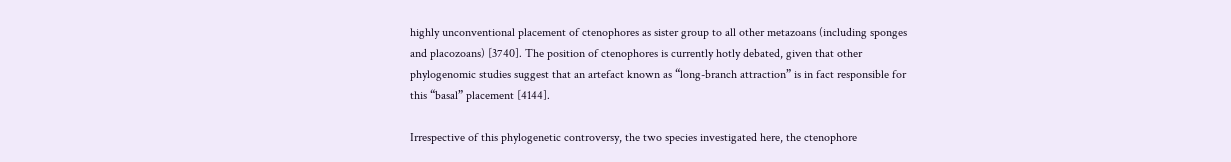highly unconventional placement of ctenophores as sister group to all other metazoans (including sponges and placozoans) [3740]. The position of ctenophores is currently hotly debated, given that other phylogenomic studies suggest that an artefact known as “long-branch attraction” is in fact responsible for this “basal” placement [4144].

Irrespective of this phylogenetic controversy, the two species investigated here, the ctenophore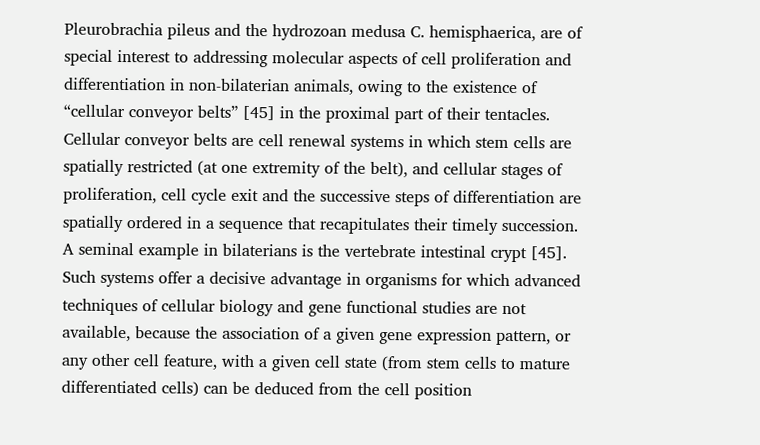Pleurobrachia pileus and the hydrozoan medusa C. hemisphaerica, are of special interest to addressing molecular aspects of cell proliferation and differentiation in non-bilaterian animals, owing to the existence of “cellular conveyor belts” [45] in the proximal part of their tentacles. Cellular conveyor belts are cell renewal systems in which stem cells are spatially restricted (at one extremity of the belt), and cellular stages of proliferation, cell cycle exit and the successive steps of differentiation are spatially ordered in a sequence that recapitulates their timely succession. A seminal example in bilaterians is the vertebrate intestinal crypt [45]. Such systems offer a decisive advantage in organisms for which advanced techniques of cellular biology and gene functional studies are not available, because the association of a given gene expression pattern, or any other cell feature, with a given cell state (from stem cells to mature differentiated cells) can be deduced from the cell position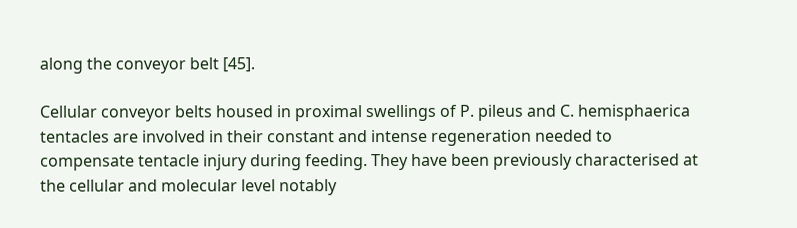along the conveyor belt [45].

Cellular conveyor belts housed in proximal swellings of P. pileus and C. hemisphaerica tentacles are involved in their constant and intense regeneration needed to compensate tentacle injury during feeding. They have been previously characterised at the cellular and molecular level notably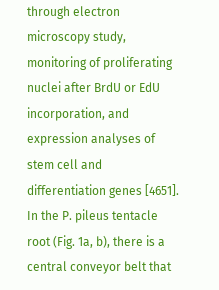through electron microscopy study, monitoring of proliferating nuclei after BrdU or EdU incorporation, and expression analyses of stem cell and differentiation genes [4651]. In the P. pileus tentacle root (Fig. 1a, b), there is a central conveyor belt that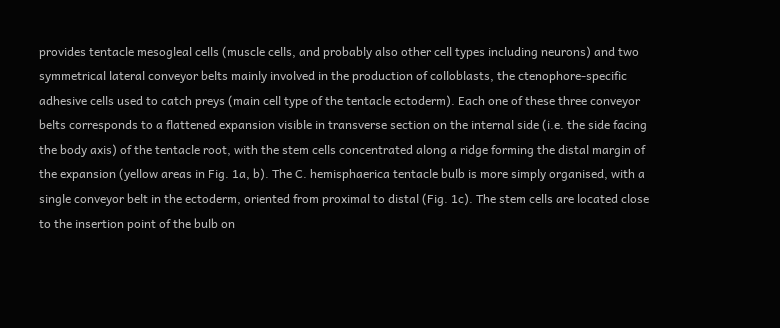provides tentacle mesogleal cells (muscle cells, and probably also other cell types including neurons) and two symmetrical lateral conveyor belts mainly involved in the production of colloblasts, the ctenophore-specific adhesive cells used to catch preys (main cell type of the tentacle ectoderm). Each one of these three conveyor belts corresponds to a flattened expansion visible in transverse section on the internal side (i.e. the side facing the body axis) of the tentacle root, with the stem cells concentrated along a ridge forming the distal margin of the expansion (yellow areas in Fig. 1a, b). The C. hemisphaerica tentacle bulb is more simply organised, with a single conveyor belt in the ectoderm, oriented from proximal to distal (Fig. 1c). The stem cells are located close to the insertion point of the bulb on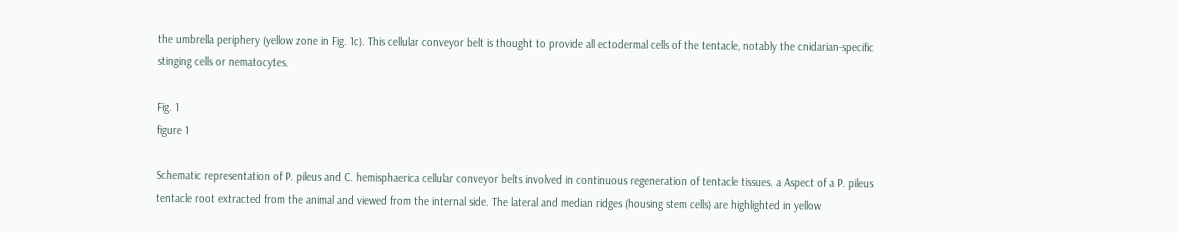the umbrella periphery (yellow zone in Fig. 1c). This cellular conveyor belt is thought to provide all ectodermal cells of the tentacle, notably the cnidarian-specific stinging cells or nematocytes.

Fig. 1
figure 1

Schematic representation of P. pileus and C. hemisphaerica cellular conveyor belts involved in continuous regeneration of tentacle tissues. a Aspect of a P. pileus tentacle root extracted from the animal and viewed from the internal side. The lateral and median ridges (housing stem cells) are highlighted in yellow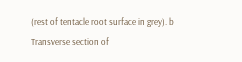(rest of tentacle root surface in grey). b Transverse section of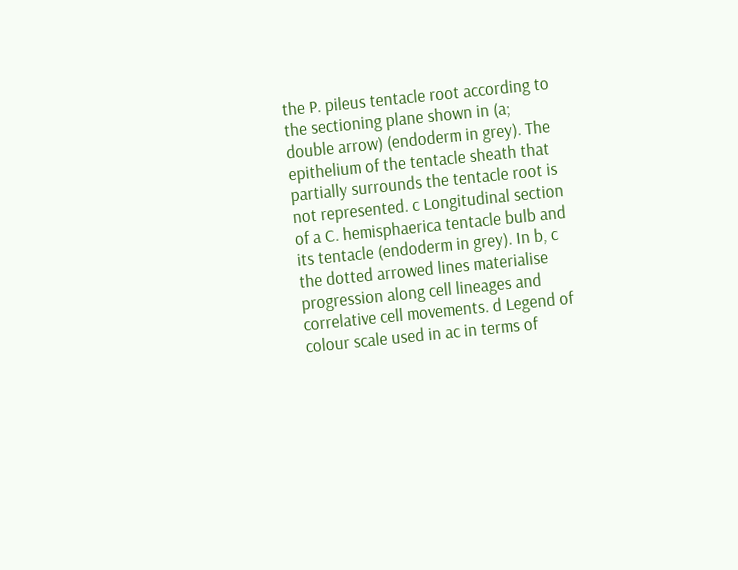the P. pileus tentacle root according to the sectioning plane shown in (a; double arrow) (endoderm in grey). The epithelium of the tentacle sheath that partially surrounds the tentacle root is not represented. c Longitudinal section of a C. hemisphaerica tentacle bulb and its tentacle (endoderm in grey). In b, c the dotted arrowed lines materialise progression along cell lineages and correlative cell movements. d Legend of colour scale used in ac in terms of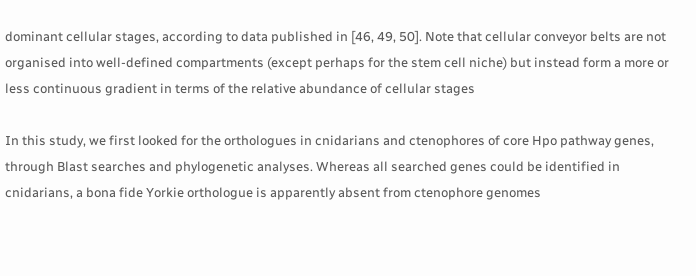dominant cellular stages, according to data published in [46, 49, 50]. Note that cellular conveyor belts are not organised into well-defined compartments (except perhaps for the stem cell niche) but instead form a more or less continuous gradient in terms of the relative abundance of cellular stages

In this study, we first looked for the orthologues in cnidarians and ctenophores of core Hpo pathway genes, through Blast searches and phylogenetic analyses. Whereas all searched genes could be identified in cnidarians, a bona fide Yorkie orthologue is apparently absent from ctenophore genomes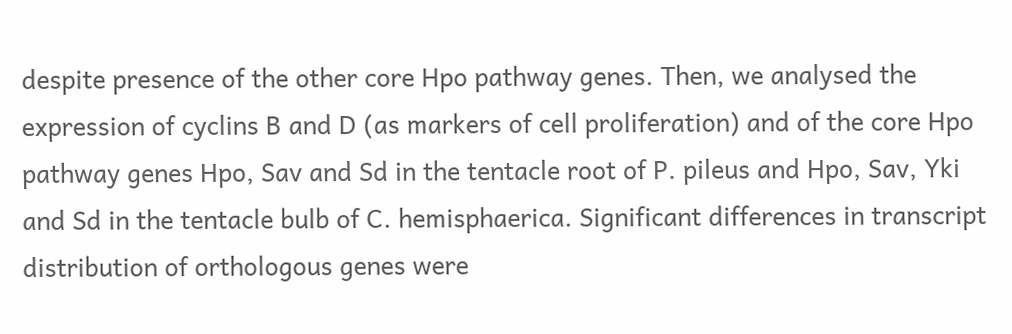despite presence of the other core Hpo pathway genes. Then, we analysed the expression of cyclins B and D (as markers of cell proliferation) and of the core Hpo pathway genes Hpo, Sav and Sd in the tentacle root of P. pileus and Hpo, Sav, Yki and Sd in the tentacle bulb of C. hemisphaerica. Significant differences in transcript distribution of orthologous genes were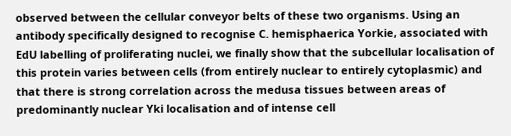observed between the cellular conveyor belts of these two organisms. Using an antibody specifically designed to recognise C. hemisphaerica Yorkie, associated with EdU labelling of proliferating nuclei, we finally show that the subcellular localisation of this protein varies between cells (from entirely nuclear to entirely cytoplasmic) and that there is strong correlation across the medusa tissues between areas of predominantly nuclear Yki localisation and of intense cell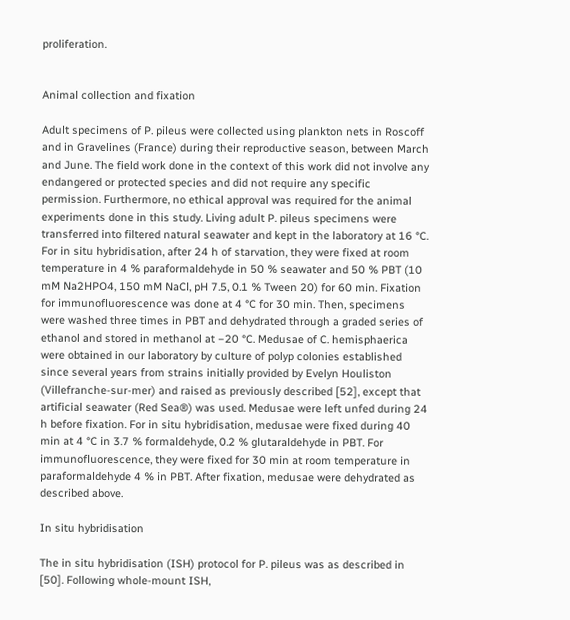proliferation.


Animal collection and fixation

Adult specimens of P. pileus were collected using plankton nets in Roscoff and in Gravelines (France) during their reproductive season, between March and June. The field work done in the context of this work did not involve any endangered or protected species and did not require any specific permission. Furthermore, no ethical approval was required for the animal experiments done in this study. Living adult P. pileus specimens were transferred into filtered natural seawater and kept in the laboratory at 16 °C. For in situ hybridisation, after 24 h of starvation, they were fixed at room temperature in 4 % paraformaldehyde in 50 % seawater and 50 % PBT (10 mM Na2HPO4, 150 mM NaCl, pH 7.5, 0.1 % Tween 20) for 60 min. Fixation for immunofluorescence was done at 4 °C for 30 min. Then, specimens were washed three times in PBT and dehydrated through a graded series of ethanol and stored in methanol at −20 °C. Medusae of C. hemisphaerica were obtained in our laboratory by culture of polyp colonies established since several years from strains initially provided by Evelyn Houliston (Villefranche-sur-mer) and raised as previously described [52], except that artificial seawater (Red Sea®) was used. Medusae were left unfed during 24 h before fixation. For in situ hybridisation, medusae were fixed during 40 min at 4 °C in 3.7 % formaldehyde, 0.2 % glutaraldehyde in PBT. For immunofluorescence, they were fixed for 30 min at room temperature in paraformaldehyde 4 % in PBT. After fixation, medusae were dehydrated as described above.

In situ hybridisation

The in situ hybridisation (ISH) protocol for P. pileus was as described in [50]. Following whole-mount ISH,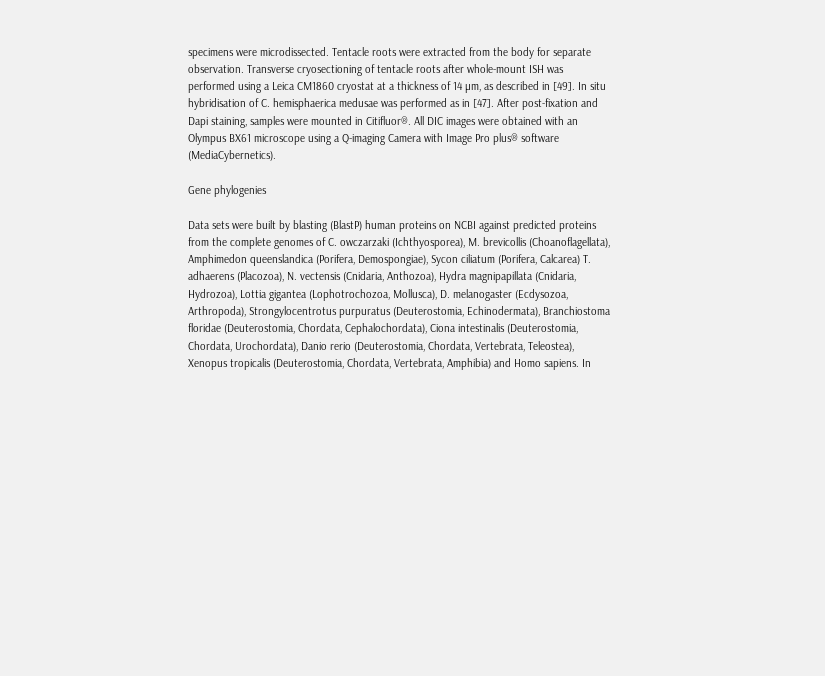specimens were microdissected. Tentacle roots were extracted from the body for separate observation. Transverse cryosectioning of tentacle roots after whole-mount ISH was performed using a Leica CM1860 cryostat at a thickness of 14 µm, as described in [49]. In situ hybridisation of C. hemisphaerica medusae was performed as in [47]. After post-fixation and Dapi staining, samples were mounted in Citifluor®. All DIC images were obtained with an Olympus BX61 microscope using a Q-imaging Camera with Image Pro plus® software (MediaCybernetics).

Gene phylogenies

Data sets were built by blasting (BlastP) human proteins on NCBI against predicted proteins from the complete genomes of C. owczarzaki (Ichthyosporea), M. brevicollis (Choanoflagellata), Amphimedon queenslandica (Porifera, Demospongiae), Sycon ciliatum (Porifera, Calcarea) T. adhaerens (Placozoa), N. vectensis (Cnidaria, Anthozoa), Hydra magnipapillata (Cnidaria, Hydrozoa), Lottia gigantea (Lophotrochozoa, Mollusca), D. melanogaster (Ecdysozoa, Arthropoda), Strongylocentrotus purpuratus (Deuterostomia, Echinodermata), Branchiostoma floridae (Deuterostomia, Chordata, Cephalochordata), Ciona intestinalis (Deuterostomia, Chordata, Urochordata), Danio rerio (Deuterostomia, Chordata, Vertebrata, Teleostea), Xenopus tropicalis (Deuterostomia, Chordata, Vertebrata, Amphibia) and Homo sapiens. In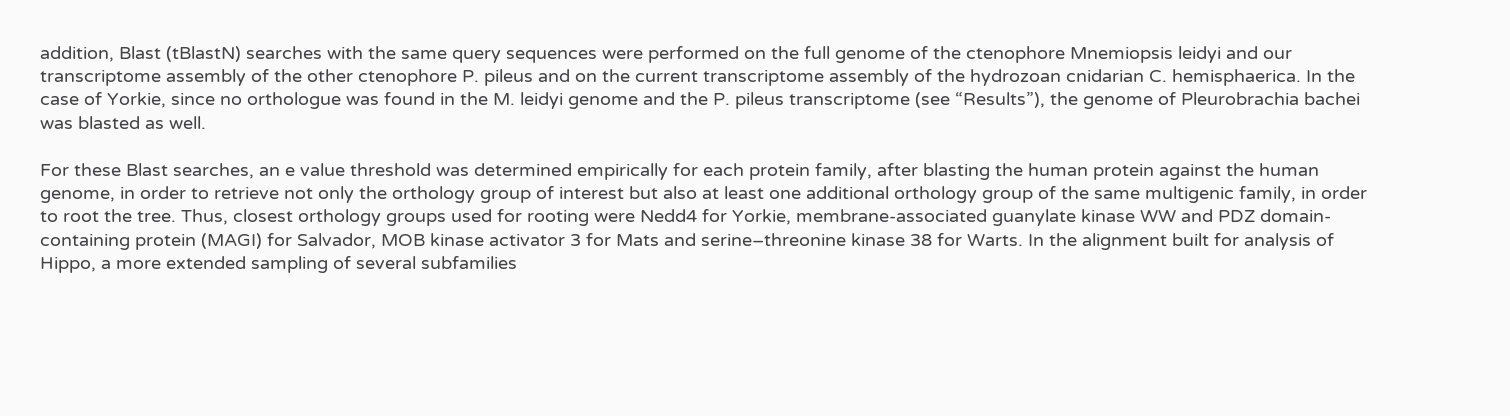addition, Blast (tBlastN) searches with the same query sequences were performed on the full genome of the ctenophore Mnemiopsis leidyi and our transcriptome assembly of the other ctenophore P. pileus and on the current transcriptome assembly of the hydrozoan cnidarian C. hemisphaerica. In the case of Yorkie, since no orthologue was found in the M. leidyi genome and the P. pileus transcriptome (see “Results”), the genome of Pleurobrachia bachei was blasted as well.

For these Blast searches, an e value threshold was determined empirically for each protein family, after blasting the human protein against the human genome, in order to retrieve not only the orthology group of interest but also at least one additional orthology group of the same multigenic family, in order to root the tree. Thus, closest orthology groups used for rooting were Nedd4 for Yorkie, membrane-associated guanylate kinase WW and PDZ domain-containing protein (MAGI) for Salvador, MOB kinase activator 3 for Mats and serine–threonine kinase 38 for Warts. In the alignment built for analysis of Hippo, a more extended sampling of several subfamilies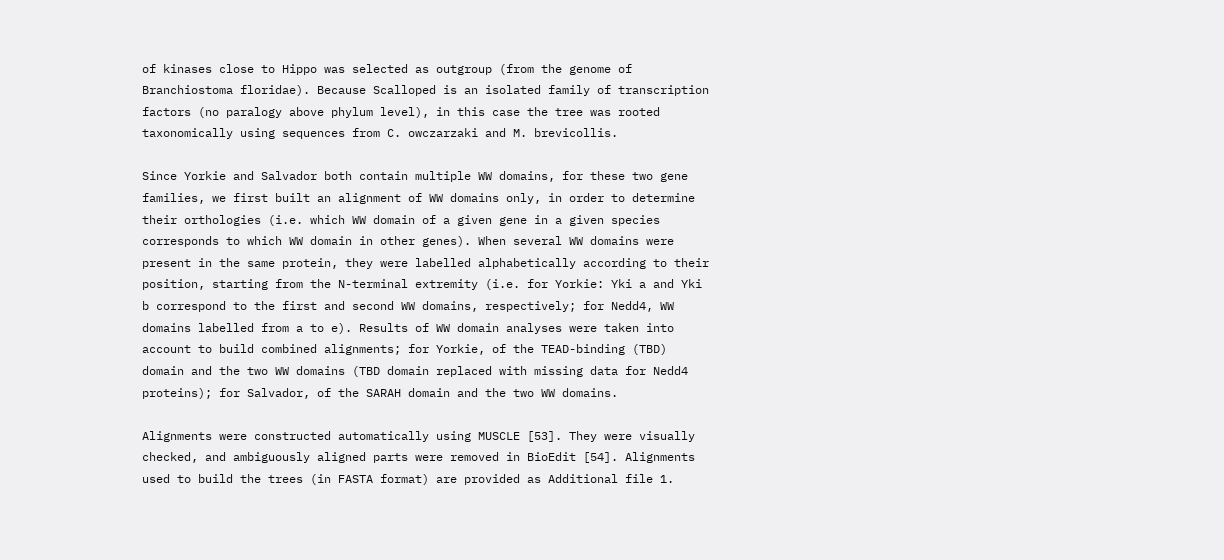of kinases close to Hippo was selected as outgroup (from the genome of Branchiostoma floridae). Because Scalloped is an isolated family of transcription factors (no paralogy above phylum level), in this case the tree was rooted taxonomically using sequences from C. owczarzaki and M. brevicollis.

Since Yorkie and Salvador both contain multiple WW domains, for these two gene families, we first built an alignment of WW domains only, in order to determine their orthologies (i.e. which WW domain of a given gene in a given species corresponds to which WW domain in other genes). When several WW domains were present in the same protein, they were labelled alphabetically according to their position, starting from the N-terminal extremity (i.e. for Yorkie: Yki a and Yki b correspond to the first and second WW domains, respectively; for Nedd4, WW domains labelled from a to e). Results of WW domain analyses were taken into account to build combined alignments; for Yorkie, of the TEAD-binding (TBD) domain and the two WW domains (TBD domain replaced with missing data for Nedd4 proteins); for Salvador, of the SARAH domain and the two WW domains.

Alignments were constructed automatically using MUSCLE [53]. They were visually checked, and ambiguously aligned parts were removed in BioEdit [54]. Alignments used to build the trees (in FASTA format) are provided as Additional file 1.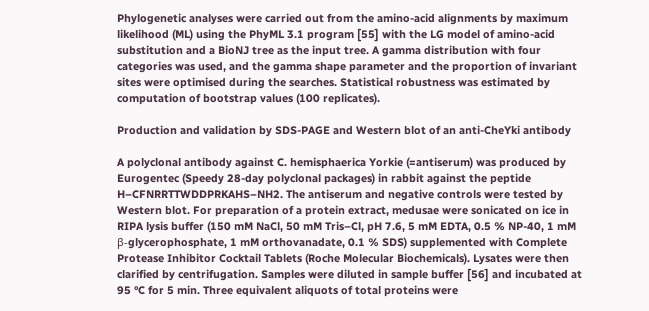Phylogenetic analyses were carried out from the amino-acid alignments by maximum likelihood (ML) using the PhyML 3.1 program [55] with the LG model of amino-acid substitution and a BioNJ tree as the input tree. A gamma distribution with four categories was used, and the gamma shape parameter and the proportion of invariant sites were optimised during the searches. Statistical robustness was estimated by computation of bootstrap values (100 replicates).

Production and validation by SDS-PAGE and Western blot of an anti-CheYki antibody

A polyclonal antibody against C. hemisphaerica Yorkie (=antiserum) was produced by Eurogentec (Speedy 28-day polyclonal packages) in rabbit against the peptide H–CFNRRTTWDDPRKAHS–NH2. The antiserum and negative controls were tested by Western blot. For preparation of a protein extract, medusae were sonicated on ice in RIPA lysis buffer (150 mM NaCl, 50 mM Tris–Cl, pH 7.6, 5 mM EDTA, 0.5 % NP-40, 1 mM β-glycerophosphate, 1 mM orthovanadate, 0.1 % SDS) supplemented with Complete Protease Inhibitor Cocktail Tablets (Roche Molecular Biochemicals). Lysates were then clarified by centrifugation. Samples were diluted in sample buffer [56] and incubated at 95 °C for 5 min. Three equivalent aliquots of total proteins were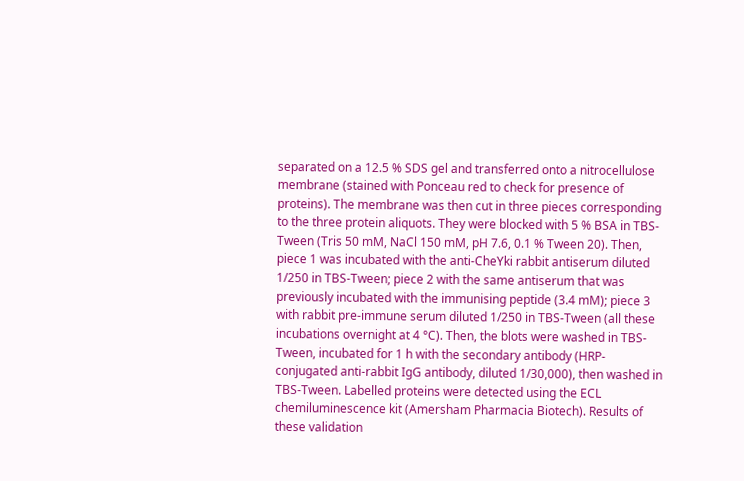separated on a 12.5 % SDS gel and transferred onto a nitrocellulose membrane (stained with Ponceau red to check for presence of proteins). The membrane was then cut in three pieces corresponding to the three protein aliquots. They were blocked with 5 % BSA in TBS-Tween (Tris 50 mM, NaCl 150 mM, pH 7.6, 0.1 % Tween 20). Then, piece 1 was incubated with the anti-CheYki rabbit antiserum diluted 1/250 in TBS-Tween; piece 2 with the same antiserum that was previously incubated with the immunising peptide (3.4 mM); piece 3 with rabbit pre-immune serum diluted 1/250 in TBS-Tween (all these incubations overnight at 4 °C). Then, the blots were washed in TBS-Tween, incubated for 1 h with the secondary antibody (HRP-conjugated anti-rabbit IgG antibody, diluted 1/30,000), then washed in TBS-Tween. Labelled proteins were detected using the ECL chemiluminescence kit (Amersham Pharmacia Biotech). Results of these validation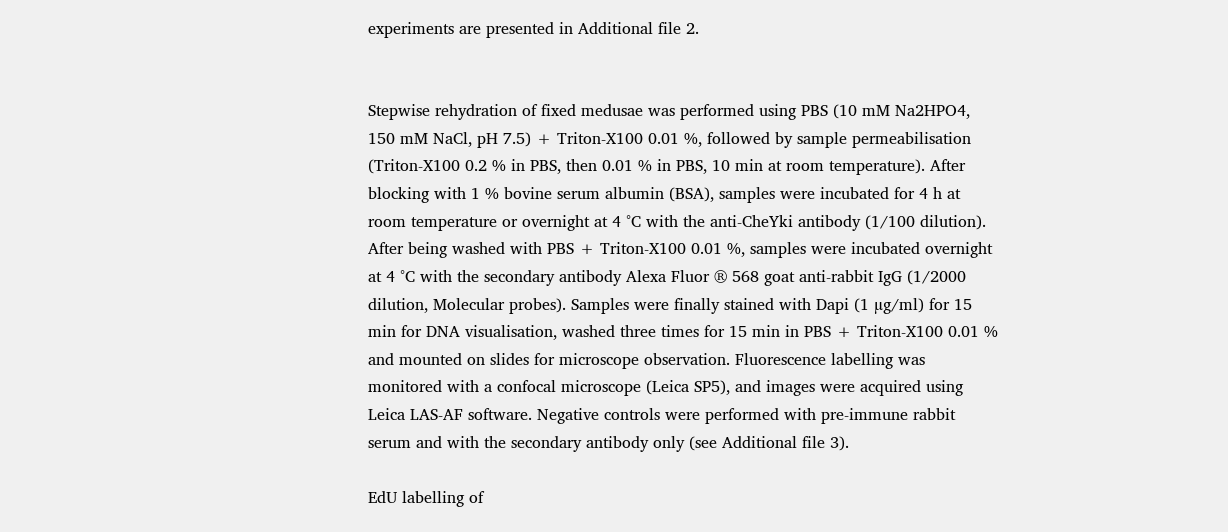experiments are presented in Additional file 2.


Stepwise rehydration of fixed medusae was performed using PBS (10 mM Na2HPO4, 150 mM NaCl, pH 7.5) + Triton-X100 0.01 %, followed by sample permeabilisation (Triton-X100 0.2 % in PBS, then 0.01 % in PBS, 10 min at room temperature). After blocking with 1 % bovine serum albumin (BSA), samples were incubated for 4 h at room temperature or overnight at 4 °C with the anti-CheYki antibody (1/100 dilution). After being washed with PBS + Triton-X100 0.01 %, samples were incubated overnight at 4 °C with the secondary antibody Alexa Fluor ® 568 goat anti-rabbit IgG (1/2000 dilution, Molecular probes). Samples were finally stained with Dapi (1 µg/ml) for 15 min for DNA visualisation, washed three times for 15 min in PBS + Triton-X100 0.01 % and mounted on slides for microscope observation. Fluorescence labelling was monitored with a confocal microscope (Leica SP5), and images were acquired using Leica LAS-AF software. Negative controls were performed with pre-immune rabbit serum and with the secondary antibody only (see Additional file 3).

EdU labelling of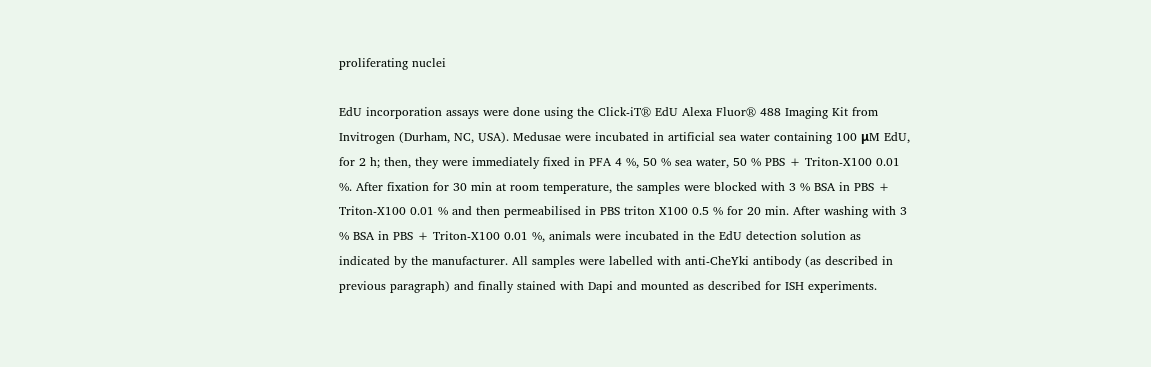proliferating nuclei

EdU incorporation assays were done using the Click-iT® EdU Alexa Fluor® 488 Imaging Kit from Invitrogen (Durham, NC, USA). Medusae were incubated in artificial sea water containing 100 μM EdU, for 2 h; then, they were immediately fixed in PFA 4 %, 50 % sea water, 50 % PBS + Triton-X100 0.01 %. After fixation for 30 min at room temperature, the samples were blocked with 3 % BSA in PBS + Triton-X100 0.01 % and then permeabilised in PBS triton X100 0.5 % for 20 min. After washing with 3 % BSA in PBS + Triton-X100 0.01 %, animals were incubated in the EdU detection solution as indicated by the manufacturer. All samples were labelled with anti-CheYki antibody (as described in previous paragraph) and finally stained with Dapi and mounted as described for ISH experiments.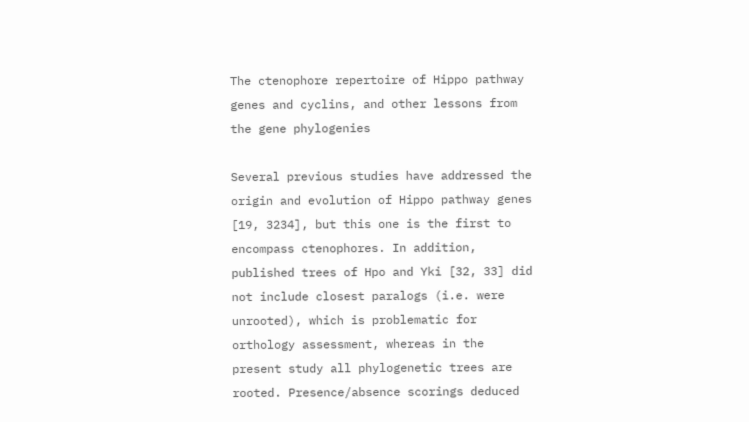The ctenophore repertoire of Hippo pathway genes and cyclins, and other lessons from the gene phylogenies

Several previous studies have addressed the origin and evolution of Hippo pathway genes [19, 3234], but this one is the first to encompass ctenophores. In addition, published trees of Hpo and Yki [32, 33] did not include closest paralogs (i.e. were unrooted), which is problematic for orthology assessment, whereas in the present study all phylogenetic trees are rooted. Presence/absence scorings deduced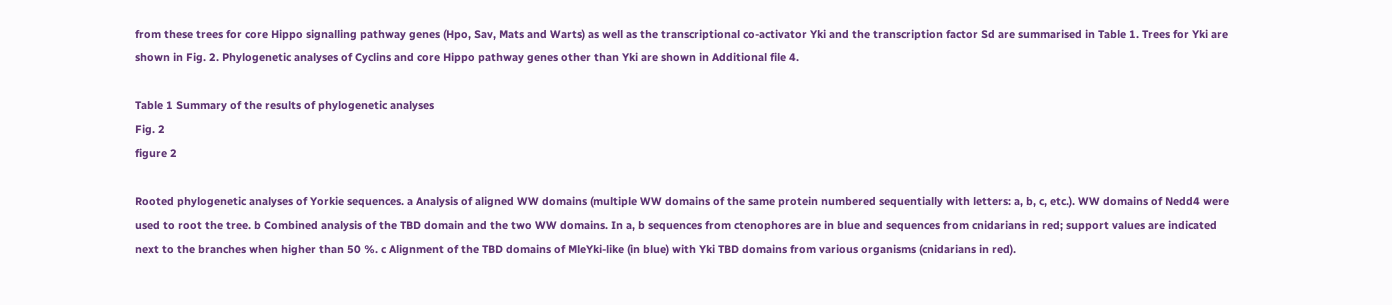from these trees for core Hippo signalling pathway genes (Hpo, Sav, Mats and Warts) as well as the transcriptional co-activator Yki and the transcription factor Sd are summarised in Table 1. Trees for Yki are shown in Fig. 2. Phylogenetic analyses of Cyclins and core Hippo pathway genes other than Yki are shown in Additional file 4.

Table 1 Summary of the results of phylogenetic analyses
Fig. 2
figure 2

Rooted phylogenetic analyses of Yorkie sequences. a Analysis of aligned WW domains (multiple WW domains of the same protein numbered sequentially with letters: a, b, c, etc.). WW domains of Nedd4 were used to root the tree. b Combined analysis of the TBD domain and the two WW domains. In a, b sequences from ctenophores are in blue and sequences from cnidarians in red; support values are indicated next to the branches when higher than 50 %. c Alignment of the TBD domains of MleYki-like (in blue) with Yki TBD domains from various organisms (cnidarians in red).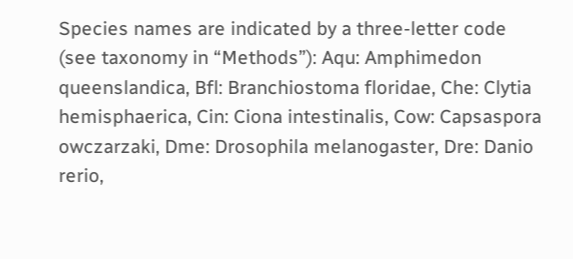Species names are indicated by a three-letter code (see taxonomy in “Methods”): Aqu: Amphimedon queenslandica, Bfl: Branchiostoma floridae, Che: Clytia hemisphaerica, Cin: Ciona intestinalis, Cow: Capsaspora owczarzaki, Dme: Drosophila melanogaster, Dre: Danio rerio,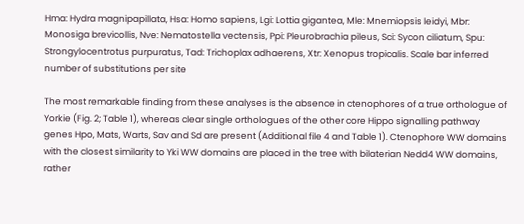Hma: Hydra magnipapillata, Hsa: Homo sapiens, Lgi: Lottia gigantea, Mle: Mnemiopsis leidyi, Mbr: Monosiga brevicollis, Nve: Nematostella vectensis, Ppi: Pleurobrachia pileus, Sci: Sycon ciliatum, Spu: Strongylocentrotus purpuratus, Tad: Trichoplax adhaerens, Xtr: Xenopus tropicalis. Scale bar inferred number of substitutions per site

The most remarkable finding from these analyses is the absence in ctenophores of a true orthologue of Yorkie (Fig. 2; Table 1), whereas clear single orthologues of the other core Hippo signalling pathway genes Hpo, Mats, Warts, Sav and Sd are present (Additional file 4 and Table 1). Ctenophore WW domains with the closest similarity to Yki WW domains are placed in the tree with bilaterian Nedd4 WW domains, rather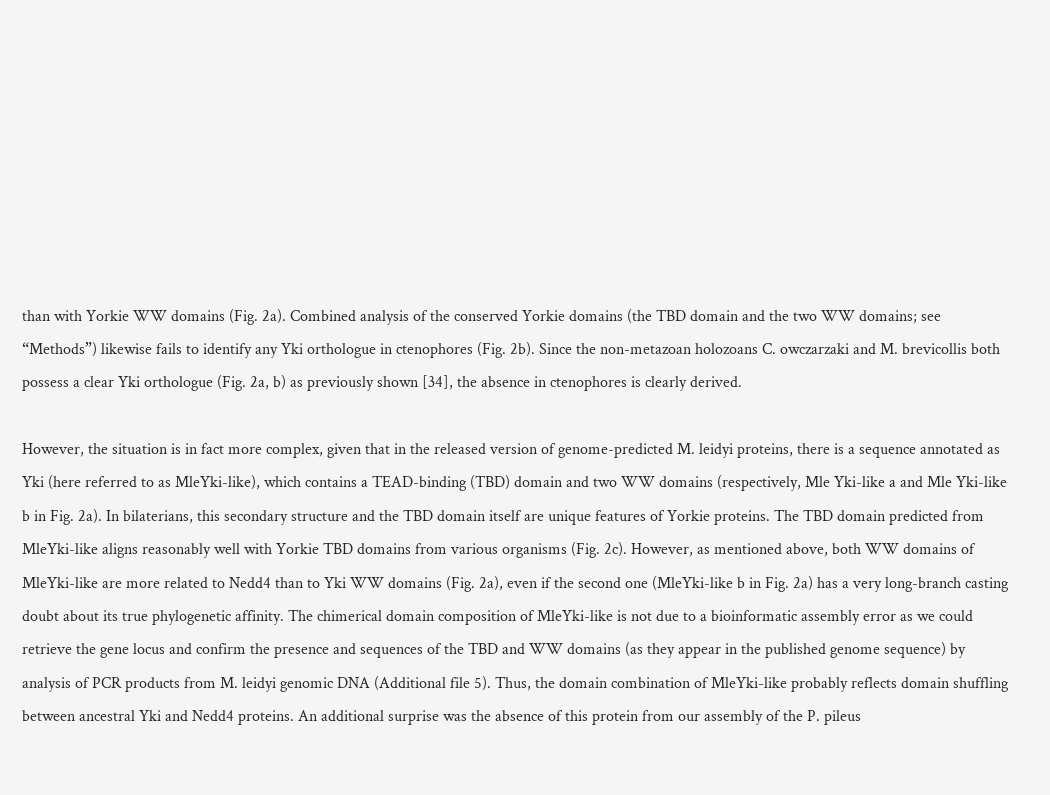than with Yorkie WW domains (Fig. 2a). Combined analysis of the conserved Yorkie domains (the TBD domain and the two WW domains; see “Methods”) likewise fails to identify any Yki orthologue in ctenophores (Fig. 2b). Since the non-metazoan holozoans C. owczarzaki and M. brevicollis both possess a clear Yki orthologue (Fig. 2a, b) as previously shown [34], the absence in ctenophores is clearly derived.

However, the situation is in fact more complex, given that in the released version of genome-predicted M. leidyi proteins, there is a sequence annotated as Yki (here referred to as MleYki-like), which contains a TEAD-binding (TBD) domain and two WW domains (respectively, Mle Yki-like a and Mle Yki-like b in Fig. 2a). In bilaterians, this secondary structure and the TBD domain itself are unique features of Yorkie proteins. The TBD domain predicted from MleYki-like aligns reasonably well with Yorkie TBD domains from various organisms (Fig. 2c). However, as mentioned above, both WW domains of MleYki-like are more related to Nedd4 than to Yki WW domains (Fig. 2a), even if the second one (MleYki-like b in Fig. 2a) has a very long-branch casting doubt about its true phylogenetic affinity. The chimerical domain composition of MleYki-like is not due to a bioinformatic assembly error as we could retrieve the gene locus and confirm the presence and sequences of the TBD and WW domains (as they appear in the published genome sequence) by analysis of PCR products from M. leidyi genomic DNA (Additional file 5). Thus, the domain combination of MleYki-like probably reflects domain shuffling between ancestral Yki and Nedd4 proteins. An additional surprise was the absence of this protein from our assembly of the P. pileus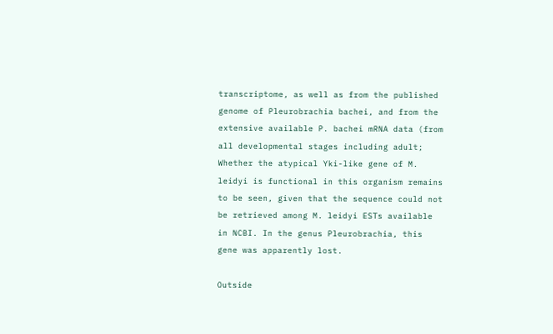transcriptome, as well as from the published genome of Pleurobrachia bachei, and from the extensive available P. bachei mRNA data (from all developmental stages including adult; Whether the atypical Yki-like gene of M. leidyi is functional in this organism remains to be seen, given that the sequence could not be retrieved among M. leidyi ESTs available in NCBI. In the genus Pleurobrachia, this gene was apparently lost.

Outside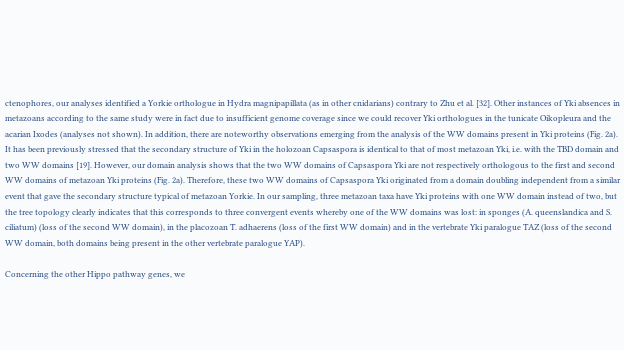ctenophores, our analyses identified a Yorkie orthologue in Hydra magnipapillata (as in other cnidarians) contrary to Zhu et al. [32]. Other instances of Yki absences in metazoans according to the same study were in fact due to insufficient genome coverage since we could recover Yki orthologues in the tunicate Oikopleura and the acarian Ixodes (analyses not shown). In addition, there are noteworthy observations emerging from the analysis of the WW domains present in Yki proteins (Fig. 2a). It has been previously stressed that the secondary structure of Yki in the holozoan Capsaspora is identical to that of most metazoan Yki, i.e. with the TBD domain and two WW domains [19]. However, our domain analysis shows that the two WW domains of Capsaspora Yki are not respectively orthologous to the first and second WW domains of metazoan Yki proteins (Fig. 2a). Therefore, these two WW domains of Capsaspora Yki originated from a domain doubling independent from a similar event that gave the secondary structure typical of metazoan Yorkie. In our sampling, three metazoan taxa have Yki proteins with one WW domain instead of two, but the tree topology clearly indicates that this corresponds to three convergent events whereby one of the WW domains was lost: in sponges (A. queenslandica and S. ciliatum) (loss of the second WW domain), in the placozoan T. adhaerens (loss of the first WW domain) and in the vertebrate Yki paralogue TAZ (loss of the second WW domain, both domains being present in the other vertebrate paralogue YAP).

Concerning the other Hippo pathway genes, we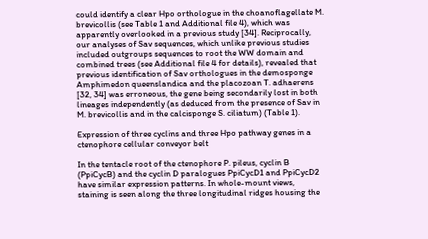could identify a clear Hpo orthologue in the choanoflagellate M. brevicollis (see Table 1 and Additional file 4), which was apparently overlooked in a previous study [34]. Reciprocally, our analyses of Sav sequences, which unlike previous studies included outgroups sequences to root the WW domain and combined trees (see Additional file 4 for details), revealed that previous identification of Sav orthologues in the demosponge Amphimedon queenslandica and the placozoan T. adhaerens [32, 34] was erroneous, the gene being secondarily lost in both lineages independently (as deduced from the presence of Sav in M. brevicollis and in the calcisponge S. ciliatum) (Table 1).

Expression of three cyclins and three Hpo pathway genes in a ctenophore cellular conveyor belt

In the tentacle root of the ctenophore P. pileus, cyclin B (PpiCycB) and the cyclin D paralogues PpiCycD1 and PpiCycD2 have similar expression patterns. In whole-mount views, staining is seen along the three longitudinal ridges housing the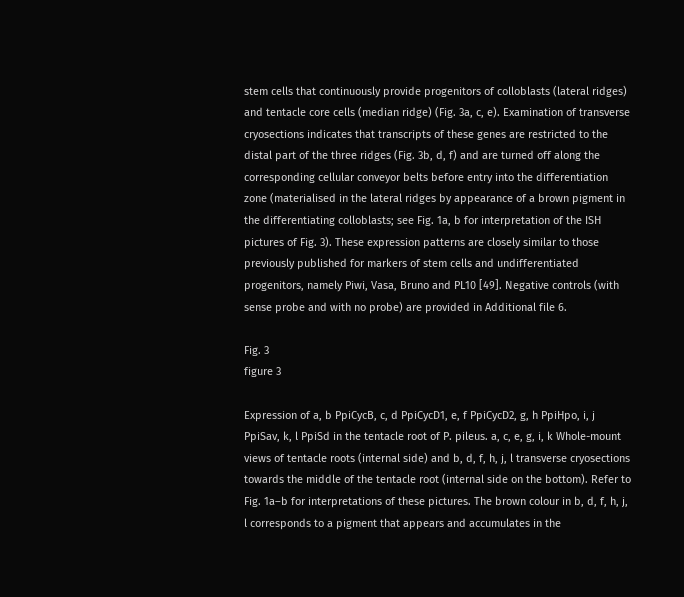stem cells that continuously provide progenitors of colloblasts (lateral ridges) and tentacle core cells (median ridge) (Fig. 3a, c, e). Examination of transverse cryosections indicates that transcripts of these genes are restricted to the distal part of the three ridges (Fig. 3b, d, f) and are turned off along the corresponding cellular conveyor belts before entry into the differentiation zone (materialised in the lateral ridges by appearance of a brown pigment in the differentiating colloblasts; see Fig. 1a, b for interpretation of the ISH pictures of Fig. 3). These expression patterns are closely similar to those previously published for markers of stem cells and undifferentiated progenitors, namely Piwi, Vasa, Bruno and PL10 [49]. Negative controls (with sense probe and with no probe) are provided in Additional file 6.

Fig. 3
figure 3

Expression of a, b PpiCycB, c, d PpiCycD1, e, f PpiCycD2, g, h PpiHpo, i, j PpiSav, k, l PpiSd in the tentacle root of P. pileus. a, c, e, g, i, k Whole-mount views of tentacle roots (internal side) and b, d, f, h, j, l transverse cryosections towards the middle of the tentacle root (internal side on the bottom). Refer to Fig. 1a–b for interpretations of these pictures. The brown colour in b, d, f, h, j, l corresponds to a pigment that appears and accumulates in the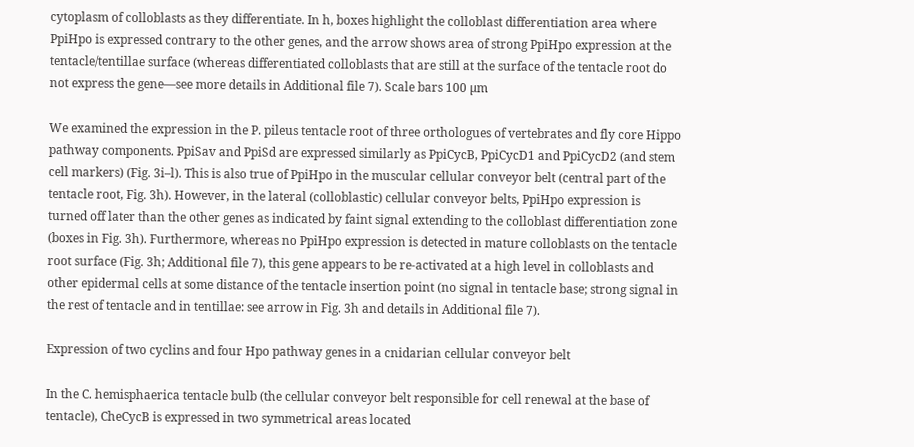cytoplasm of colloblasts as they differentiate. In h, boxes highlight the colloblast differentiation area where PpiHpo is expressed contrary to the other genes, and the arrow shows area of strong PpiHpo expression at the tentacle/tentillae surface (whereas differentiated colloblasts that are still at the surface of the tentacle root do not express the gene—see more details in Additional file 7). Scale bars 100 µm

We examined the expression in the P. pileus tentacle root of three orthologues of vertebrates and fly core Hippo pathway components. PpiSav and PpiSd are expressed similarly as PpiCycB, PpiCycD1 and PpiCycD2 (and stem cell markers) (Fig. 3i–l). This is also true of PpiHpo in the muscular cellular conveyor belt (central part of the tentacle root, Fig. 3h). However, in the lateral (colloblastic) cellular conveyor belts, PpiHpo expression is turned off later than the other genes as indicated by faint signal extending to the colloblast differentiation zone (boxes in Fig. 3h). Furthermore, whereas no PpiHpo expression is detected in mature colloblasts on the tentacle root surface (Fig. 3h; Additional file 7), this gene appears to be re-activated at a high level in colloblasts and other epidermal cells at some distance of the tentacle insertion point (no signal in tentacle base; strong signal in the rest of tentacle and in tentillae: see arrow in Fig. 3h and details in Additional file 7).

Expression of two cyclins and four Hpo pathway genes in a cnidarian cellular conveyor belt

In the C. hemisphaerica tentacle bulb (the cellular conveyor belt responsible for cell renewal at the base of tentacle), CheCycB is expressed in two symmetrical areas located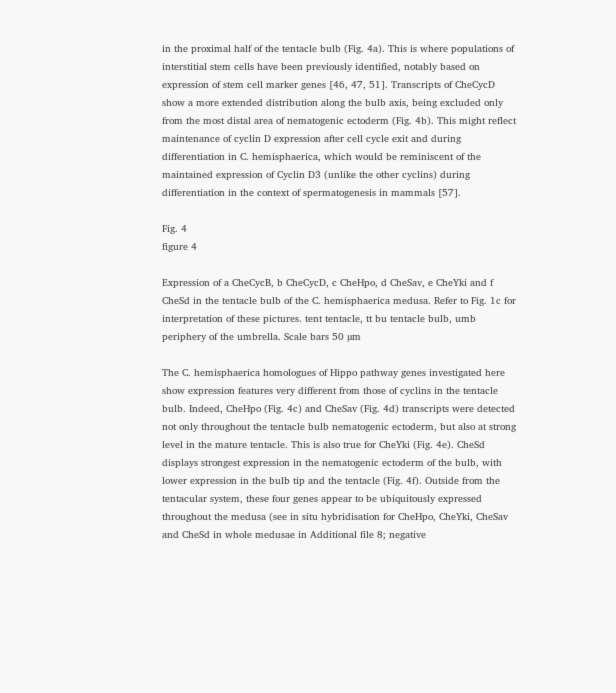in the proximal half of the tentacle bulb (Fig. 4a). This is where populations of interstitial stem cells have been previously identified, notably based on expression of stem cell marker genes [46, 47, 51]. Transcripts of CheCycD show a more extended distribution along the bulb axis, being excluded only from the most distal area of nematogenic ectoderm (Fig. 4b). This might reflect maintenance of cyclin D expression after cell cycle exit and during differentiation in C. hemisphaerica, which would be reminiscent of the maintained expression of Cyclin D3 (unlike the other cyclins) during differentiation in the context of spermatogenesis in mammals [57].

Fig. 4
figure 4

Expression of a CheCycB, b CheCycD, c CheHpo, d CheSav, e CheYki and f CheSd in the tentacle bulb of the C. hemisphaerica medusa. Refer to Fig. 1c for interpretation of these pictures. tent tentacle, tt bu tentacle bulb, umb periphery of the umbrella. Scale bars 50 µm

The C. hemisphaerica homologues of Hippo pathway genes investigated here show expression features very different from those of cyclins in the tentacle bulb. Indeed, CheHpo (Fig. 4c) and CheSav (Fig. 4d) transcripts were detected not only throughout the tentacle bulb nematogenic ectoderm, but also at strong level in the mature tentacle. This is also true for CheYki (Fig. 4e). CheSd displays strongest expression in the nematogenic ectoderm of the bulb, with lower expression in the bulb tip and the tentacle (Fig. 4f). Outside from the tentacular system, these four genes appear to be ubiquitously expressed throughout the medusa (see in situ hybridisation for CheHpo, CheYki, CheSav and CheSd in whole medusae in Additional file 8; negative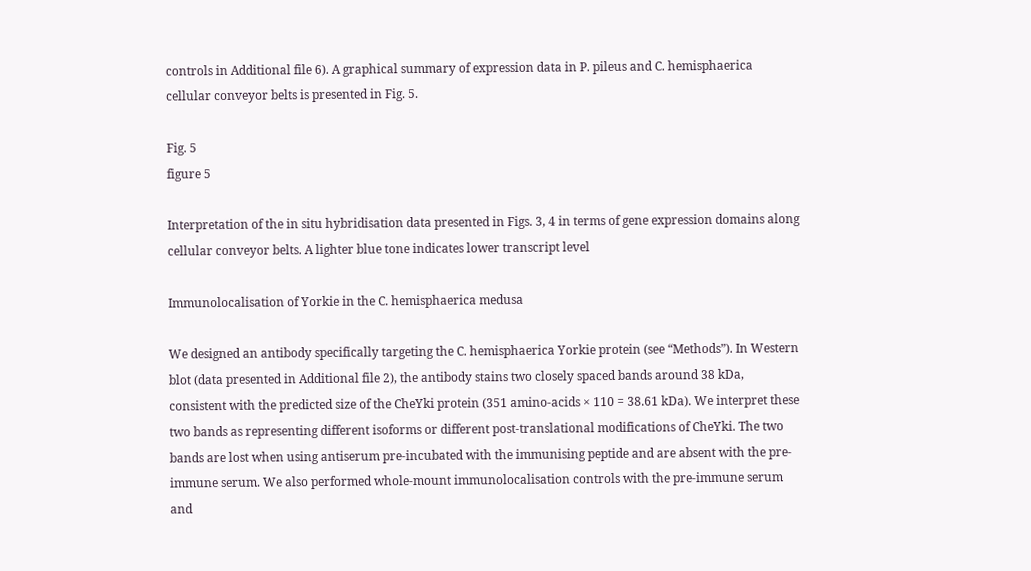controls in Additional file 6). A graphical summary of expression data in P. pileus and C. hemisphaerica cellular conveyor belts is presented in Fig. 5.

Fig. 5
figure 5

Interpretation of the in situ hybridisation data presented in Figs. 3, 4 in terms of gene expression domains along cellular conveyor belts. A lighter blue tone indicates lower transcript level

Immunolocalisation of Yorkie in the C. hemisphaerica medusa

We designed an antibody specifically targeting the C. hemisphaerica Yorkie protein (see “Methods”). In Western blot (data presented in Additional file 2), the antibody stains two closely spaced bands around 38 kDa, consistent with the predicted size of the CheYki protein (351 amino-acids × 110 = 38.61 kDa). We interpret these two bands as representing different isoforms or different post-translational modifications of CheYki. The two bands are lost when using antiserum pre-incubated with the immunising peptide and are absent with the pre-immune serum. We also performed whole-mount immunolocalisation controls with the pre-immune serum and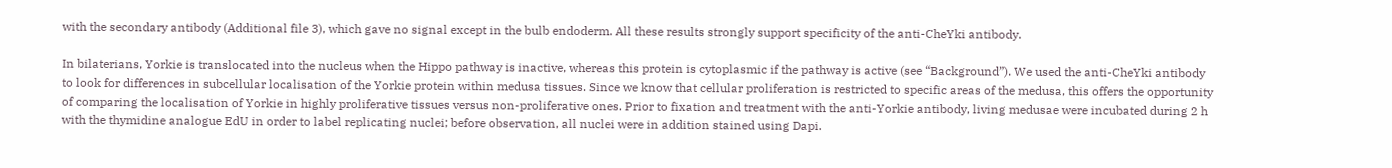with the secondary antibody (Additional file 3), which gave no signal except in the bulb endoderm. All these results strongly support specificity of the anti-CheYki antibody.

In bilaterians, Yorkie is translocated into the nucleus when the Hippo pathway is inactive, whereas this protein is cytoplasmic if the pathway is active (see “Background”). We used the anti-CheYki antibody to look for differences in subcellular localisation of the Yorkie protein within medusa tissues. Since we know that cellular proliferation is restricted to specific areas of the medusa, this offers the opportunity of comparing the localisation of Yorkie in highly proliferative tissues versus non-proliferative ones. Prior to fixation and treatment with the anti-Yorkie antibody, living medusae were incubated during 2 h with the thymidine analogue EdU in order to label replicating nuclei; before observation, all nuclei were in addition stained using Dapi.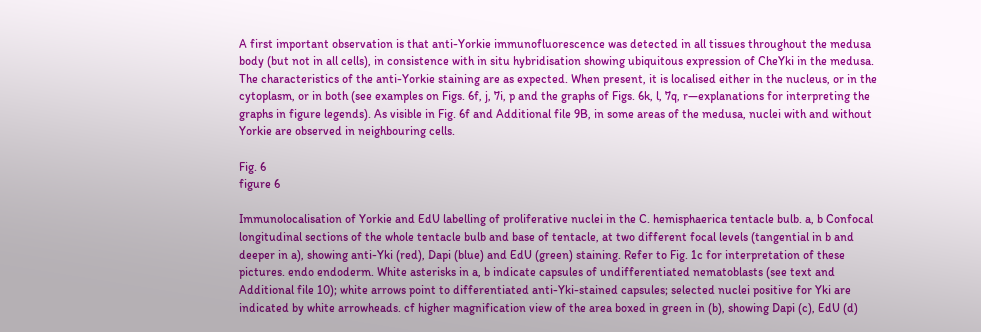A first important observation is that anti-Yorkie immunofluorescence was detected in all tissues throughout the medusa body (but not in all cells), in consistence with in situ hybridisation showing ubiquitous expression of CheYki in the medusa. The characteristics of the anti-Yorkie staining are as expected. When present, it is localised either in the nucleus, or in the cytoplasm, or in both (see examples on Figs. 6f, j, 7i, p and the graphs of Figs. 6k, l, 7q, r—explanations for interpreting the graphs in figure legends). As visible in Fig. 6f and Additional file 9B, in some areas of the medusa, nuclei with and without Yorkie are observed in neighbouring cells.

Fig. 6
figure 6

Immunolocalisation of Yorkie and EdU labelling of proliferative nuclei in the C. hemisphaerica tentacle bulb. a, b Confocal longitudinal sections of the whole tentacle bulb and base of tentacle, at two different focal levels (tangential in b and deeper in a), showing anti-Yki (red), Dapi (blue) and EdU (green) staining. Refer to Fig. 1c for interpretation of these pictures. endo endoderm. White asterisks in a, b indicate capsules of undifferentiated nematoblasts (see text and Additional file 10); white arrows point to differentiated anti-Yki-stained capsules; selected nuclei positive for Yki are indicated by white arrowheads. cf higher magnification view of the area boxed in green in (b), showing Dapi (c), EdU (d)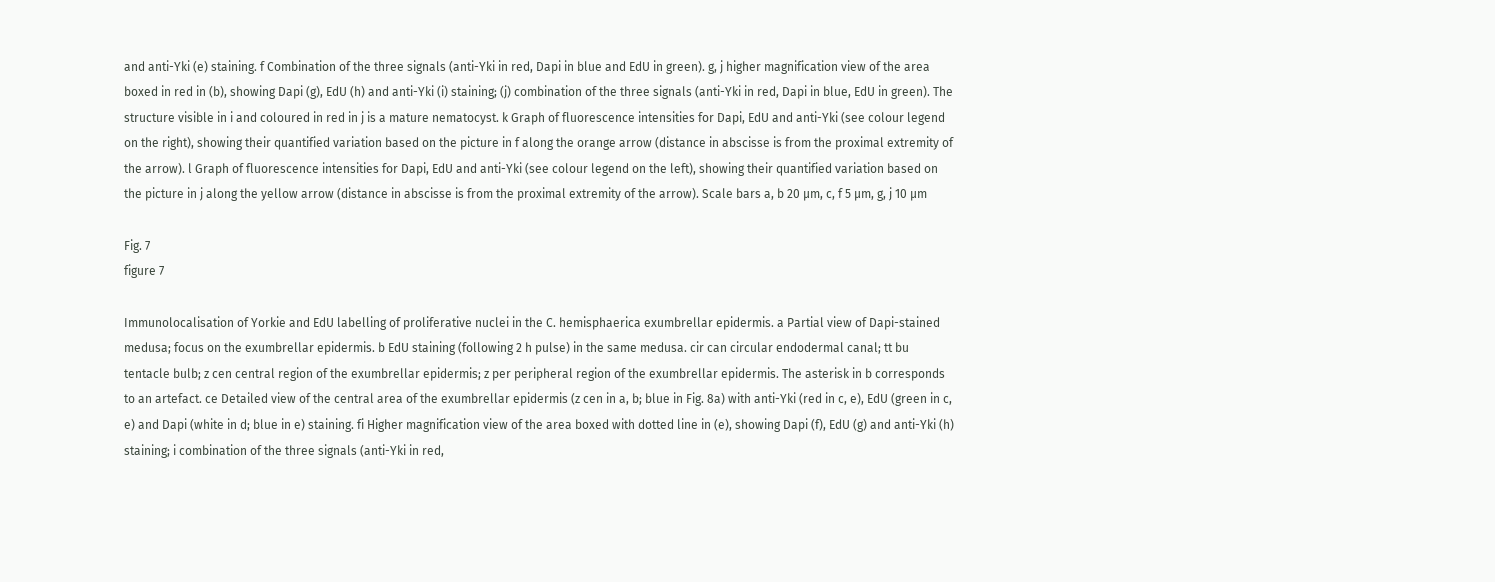and anti-Yki (e) staining. f Combination of the three signals (anti-Yki in red, Dapi in blue and EdU in green). g, j higher magnification view of the area boxed in red in (b), showing Dapi (g), EdU (h) and anti-Yki (i) staining; (j) combination of the three signals (anti-Yki in red, Dapi in blue, EdU in green). The structure visible in i and coloured in red in j is a mature nematocyst. k Graph of fluorescence intensities for Dapi, EdU and anti-Yki (see colour legend on the right), showing their quantified variation based on the picture in f along the orange arrow (distance in abscisse is from the proximal extremity of the arrow). l Graph of fluorescence intensities for Dapi, EdU and anti-Yki (see colour legend on the left), showing their quantified variation based on the picture in j along the yellow arrow (distance in abscisse is from the proximal extremity of the arrow). Scale bars a, b 20 µm, c, f 5 µm, g, j 10 µm

Fig. 7
figure 7

Immunolocalisation of Yorkie and EdU labelling of proliferative nuclei in the C. hemisphaerica exumbrellar epidermis. a Partial view of Dapi-stained medusa; focus on the exumbrellar epidermis. b EdU staining (following 2 h pulse) in the same medusa. cir can circular endodermal canal; tt bu tentacle bulb; z cen central region of the exumbrellar epidermis; z per peripheral region of the exumbrellar epidermis. The asterisk in b corresponds to an artefact. ce Detailed view of the central area of the exumbrellar epidermis (z cen in a, b; blue in Fig. 8a) with anti-Yki (red in c, e), EdU (green in c, e) and Dapi (white in d; blue in e) staining. fi Higher magnification view of the area boxed with dotted line in (e), showing Dapi (f), EdU (g) and anti-Yki (h) staining; i combination of the three signals (anti-Yki in red,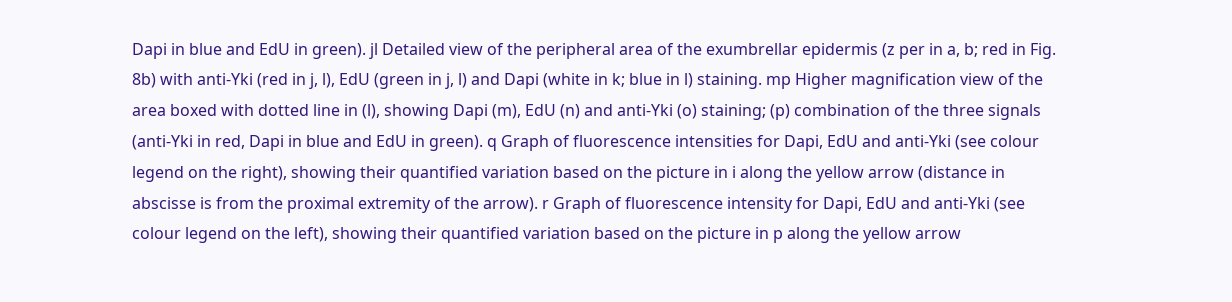Dapi in blue and EdU in green). jl Detailed view of the peripheral area of the exumbrellar epidermis (z per in a, b; red in Fig. 8b) with anti-Yki (red in j, l), EdU (green in j, l) and Dapi (white in k; blue in l) staining. mp Higher magnification view of the area boxed with dotted line in (l), showing Dapi (m), EdU (n) and anti-Yki (o) staining; (p) combination of the three signals (anti-Yki in red, Dapi in blue and EdU in green). q Graph of fluorescence intensities for Dapi, EdU and anti-Yki (see colour legend on the right), showing their quantified variation based on the picture in i along the yellow arrow (distance in abscisse is from the proximal extremity of the arrow). r Graph of fluorescence intensity for Dapi, EdU and anti-Yki (see colour legend on the left), showing their quantified variation based on the picture in p along the yellow arrow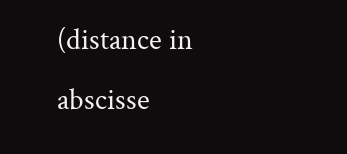(distance in abscisse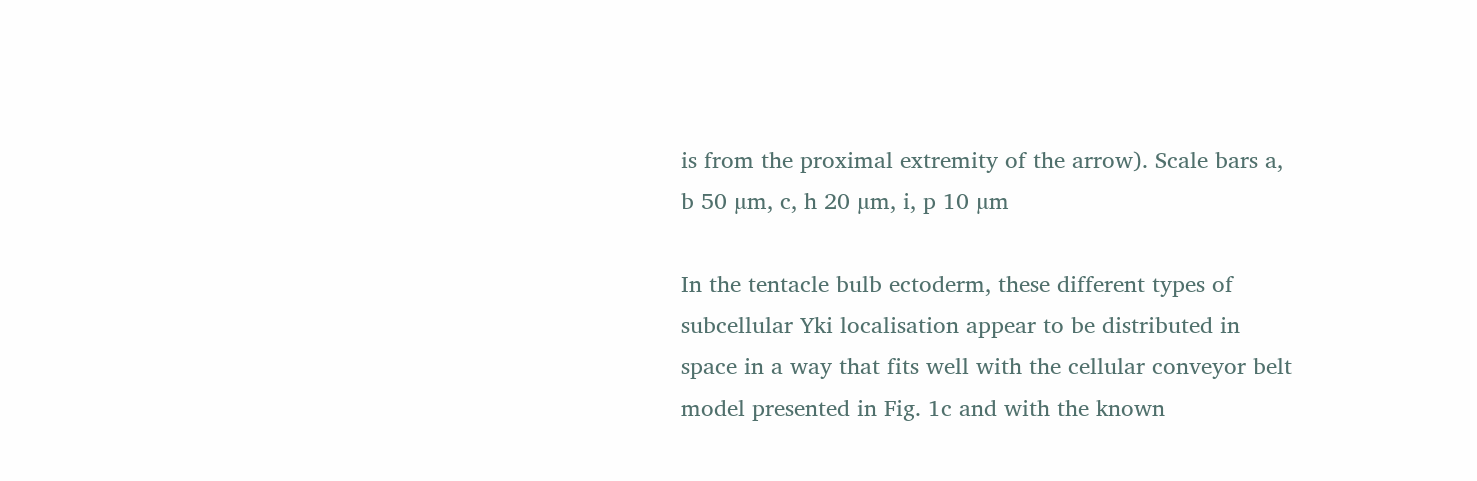is from the proximal extremity of the arrow). Scale bars a, b 50 µm, c, h 20 µm, i, p 10 µm

In the tentacle bulb ectoderm, these different types of subcellular Yki localisation appear to be distributed in space in a way that fits well with the cellular conveyor belt model presented in Fig. 1c and with the known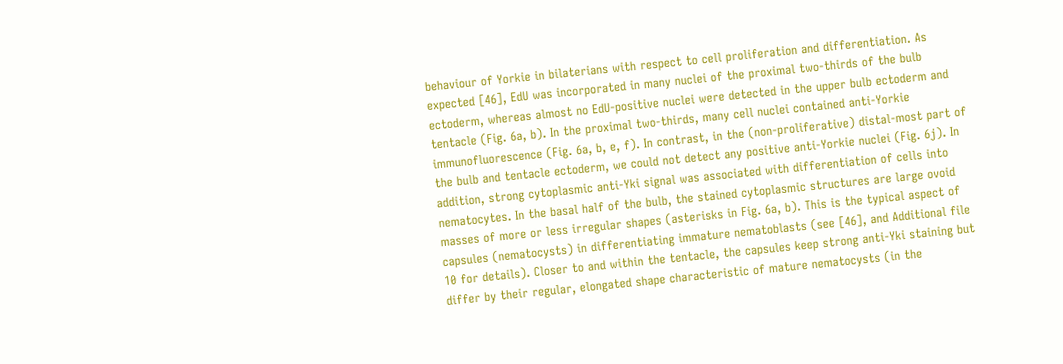behaviour of Yorkie in bilaterians with respect to cell proliferation and differentiation. As expected [46], EdU was incorporated in many nuclei of the proximal two-thirds of the bulb ectoderm, whereas almost no EdU-positive nuclei were detected in the upper bulb ectoderm and tentacle (Fig. 6a, b). In the proximal two-thirds, many cell nuclei contained anti-Yorkie immunofluorescence (Fig. 6a, b, e, f). In contrast, in the (non-proliferative) distal-most part of the bulb and tentacle ectoderm, we could not detect any positive anti-Yorkie nuclei (Fig. 6j). In addition, strong cytoplasmic anti-Yki signal was associated with differentiation of cells into nematocytes. In the basal half of the bulb, the stained cytoplasmic structures are large ovoid masses of more or less irregular shapes (asterisks in Fig. 6a, b). This is the typical aspect of capsules (nematocysts) in differentiating immature nematoblasts (see [46], and Additional file 10 for details). Closer to and within the tentacle, the capsules keep strong anti-Yki staining but differ by their regular, elongated shape characteristic of mature nematocysts (in the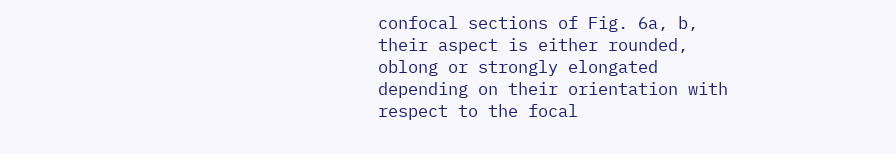confocal sections of Fig. 6a, b, their aspect is either rounded, oblong or strongly elongated depending on their orientation with respect to the focal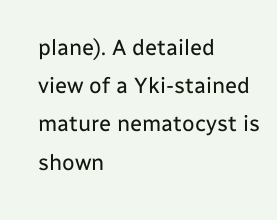plane). A detailed view of a Yki-stained mature nematocyst is shown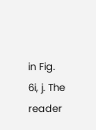in Fig. 6i, j. The reader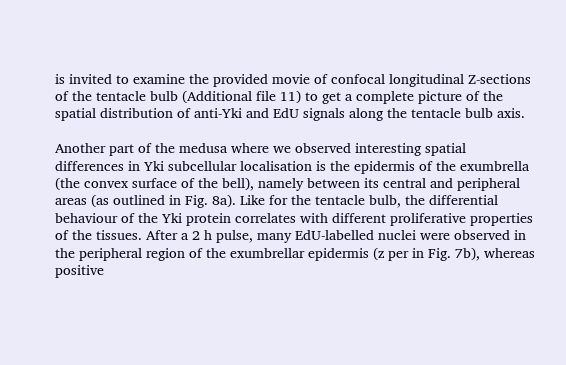is invited to examine the provided movie of confocal longitudinal Z-sections of the tentacle bulb (Additional file 11) to get a complete picture of the spatial distribution of anti-Yki and EdU signals along the tentacle bulb axis.

Another part of the medusa where we observed interesting spatial differences in Yki subcellular localisation is the epidermis of the exumbrella (the convex surface of the bell), namely between its central and peripheral areas (as outlined in Fig. 8a). Like for the tentacle bulb, the differential behaviour of the Yki protein correlates with different proliferative properties of the tissues. After a 2 h pulse, many EdU-labelled nuclei were observed in the peripheral region of the exumbrellar epidermis (z per in Fig. 7b), whereas positive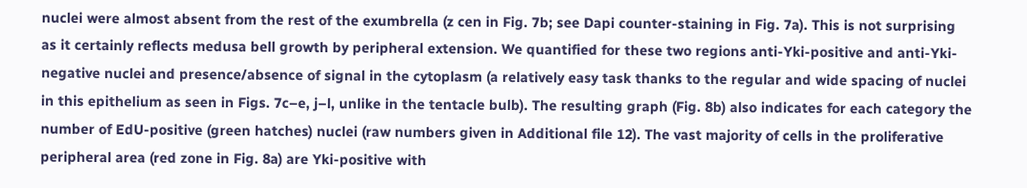nuclei were almost absent from the rest of the exumbrella (z cen in Fig. 7b; see Dapi counter-staining in Fig. 7a). This is not surprising as it certainly reflects medusa bell growth by peripheral extension. We quantified for these two regions anti-Yki-positive and anti-Yki-negative nuclei and presence/absence of signal in the cytoplasm (a relatively easy task thanks to the regular and wide spacing of nuclei in this epithelium as seen in Figs. 7c–e, j–l, unlike in the tentacle bulb). The resulting graph (Fig. 8b) also indicates for each category the number of EdU-positive (green hatches) nuclei (raw numbers given in Additional file 12). The vast majority of cells in the proliferative peripheral area (red zone in Fig. 8a) are Yki-positive with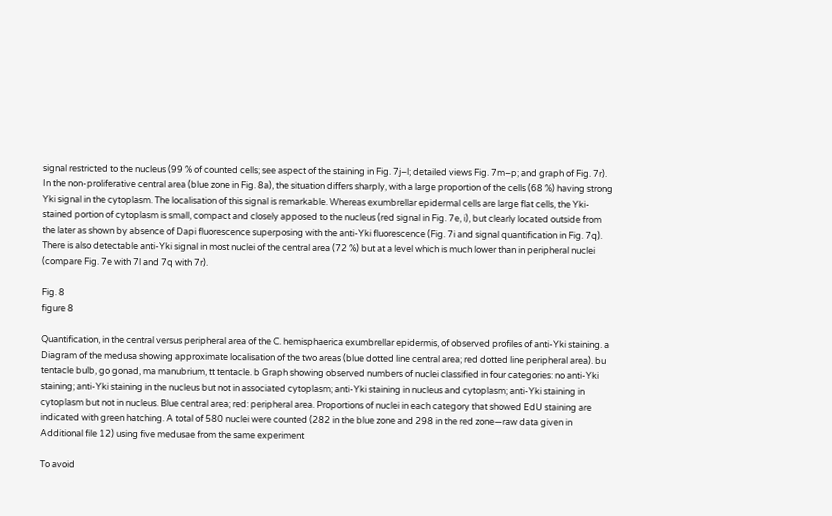signal restricted to the nucleus (99 % of counted cells; see aspect of the staining in Fig. 7j–l; detailed views Fig. 7m–p; and graph of Fig. 7r). In the non-proliferative central area (blue zone in Fig. 8a), the situation differs sharply, with a large proportion of the cells (68 %) having strong Yki signal in the cytoplasm. The localisation of this signal is remarkable. Whereas exumbrellar epidermal cells are large flat cells, the Yki-stained portion of cytoplasm is small, compact and closely apposed to the nucleus (red signal in Fig. 7e, i), but clearly located outside from the later as shown by absence of Dapi fluorescence superposing with the anti-Yki fluorescence (Fig. 7i and signal quantification in Fig. 7q). There is also detectable anti-Yki signal in most nuclei of the central area (72 %) but at a level which is much lower than in peripheral nuclei (compare Fig. 7e with 7l and 7q with 7r).

Fig. 8
figure 8

Quantification, in the central versus peripheral area of the C. hemisphaerica exumbrellar epidermis, of observed profiles of anti-Yki staining. a Diagram of the medusa showing approximate localisation of the two areas (blue dotted line central area; red dotted line peripheral area). bu tentacle bulb, go gonad, ma manubrium, tt tentacle. b Graph showing observed numbers of nuclei classified in four categories: no anti-Yki staining; anti-Yki staining in the nucleus but not in associated cytoplasm; anti-Yki staining in nucleus and cytoplasm; anti-Yki staining in cytoplasm but not in nucleus. Blue central area; red: peripheral area. Proportions of nuclei in each category that showed EdU staining are indicated with green hatching. A total of 580 nuclei were counted (282 in the blue zone and 298 in the red zone—raw data given in Additional file 12) using five medusae from the same experiment

To avoid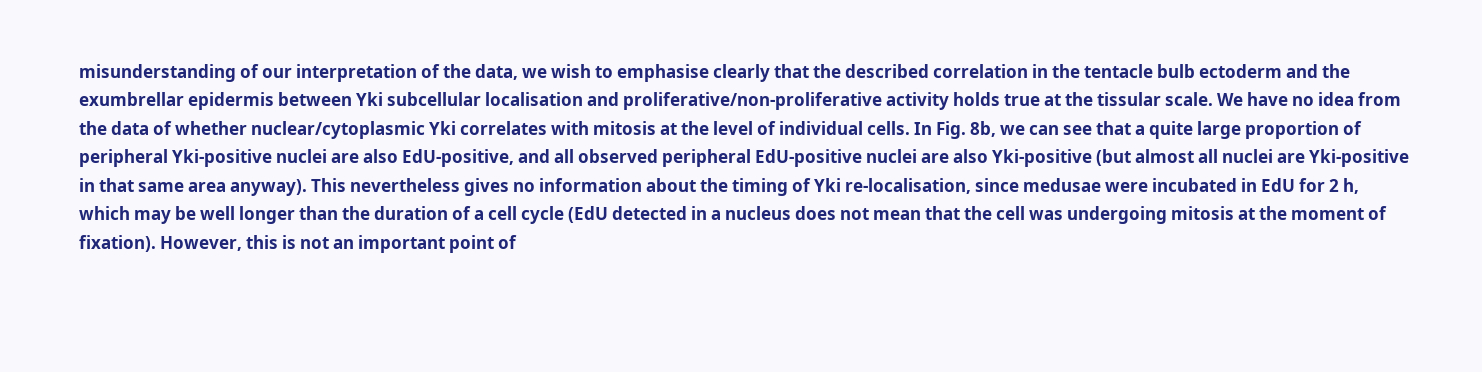misunderstanding of our interpretation of the data, we wish to emphasise clearly that the described correlation in the tentacle bulb ectoderm and the exumbrellar epidermis between Yki subcellular localisation and proliferative/non-proliferative activity holds true at the tissular scale. We have no idea from the data of whether nuclear/cytoplasmic Yki correlates with mitosis at the level of individual cells. In Fig. 8b, we can see that a quite large proportion of peripheral Yki-positive nuclei are also EdU-positive, and all observed peripheral EdU-positive nuclei are also Yki-positive (but almost all nuclei are Yki-positive in that same area anyway). This nevertheless gives no information about the timing of Yki re-localisation, since medusae were incubated in EdU for 2 h, which may be well longer than the duration of a cell cycle (EdU detected in a nucleus does not mean that the cell was undergoing mitosis at the moment of fixation). However, this is not an important point of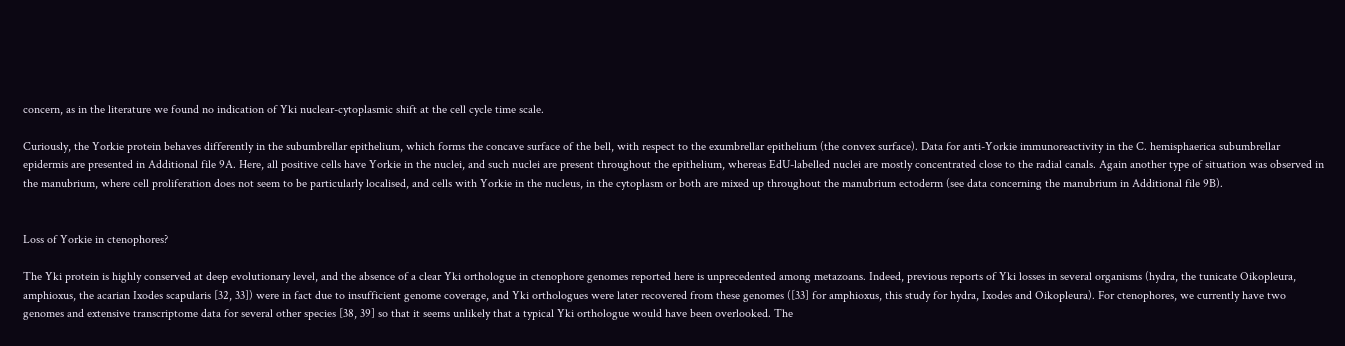concern, as in the literature we found no indication of Yki nuclear-cytoplasmic shift at the cell cycle time scale.

Curiously, the Yorkie protein behaves differently in the subumbrellar epithelium, which forms the concave surface of the bell, with respect to the exumbrellar epithelium (the convex surface). Data for anti-Yorkie immunoreactivity in the C. hemisphaerica subumbrellar epidermis are presented in Additional file 9A. Here, all positive cells have Yorkie in the nuclei, and such nuclei are present throughout the epithelium, whereas EdU-labelled nuclei are mostly concentrated close to the radial canals. Again another type of situation was observed in the manubrium, where cell proliferation does not seem to be particularly localised, and cells with Yorkie in the nucleus, in the cytoplasm or both are mixed up throughout the manubrium ectoderm (see data concerning the manubrium in Additional file 9B).


Loss of Yorkie in ctenophores?

The Yki protein is highly conserved at deep evolutionary level, and the absence of a clear Yki orthologue in ctenophore genomes reported here is unprecedented among metazoans. Indeed, previous reports of Yki losses in several organisms (hydra, the tunicate Oikopleura, amphioxus, the acarian Ixodes scapularis [32, 33]) were in fact due to insufficient genome coverage, and Yki orthologues were later recovered from these genomes ([33] for amphioxus, this study for hydra, Ixodes and Oikopleura). For ctenophores, we currently have two genomes and extensive transcriptome data for several other species [38, 39] so that it seems unlikely that a typical Yki orthologue would have been overlooked. The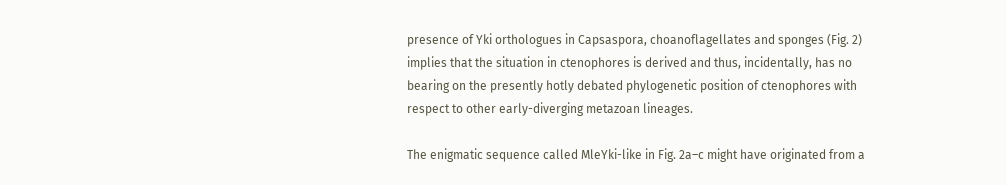presence of Yki orthologues in Capsaspora, choanoflagellates and sponges (Fig. 2) implies that the situation in ctenophores is derived and thus, incidentally, has no bearing on the presently hotly debated phylogenetic position of ctenophores with respect to other early-diverging metazoan lineages.

The enigmatic sequence called MleYki-like in Fig. 2a–c might have originated from a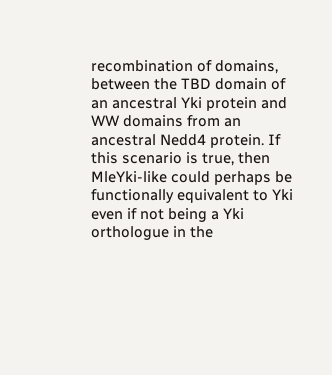recombination of domains, between the TBD domain of an ancestral Yki protein and WW domains from an ancestral Nedd4 protein. If this scenario is true, then MleYki-like could perhaps be functionally equivalent to Yki even if not being a Yki orthologue in the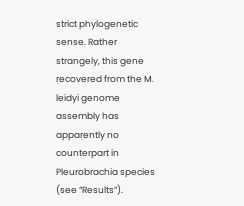strict phylogenetic sense. Rather strangely, this gene recovered from the M. leidyi genome assembly has apparently no counterpart in Pleurobrachia species (see “Results”).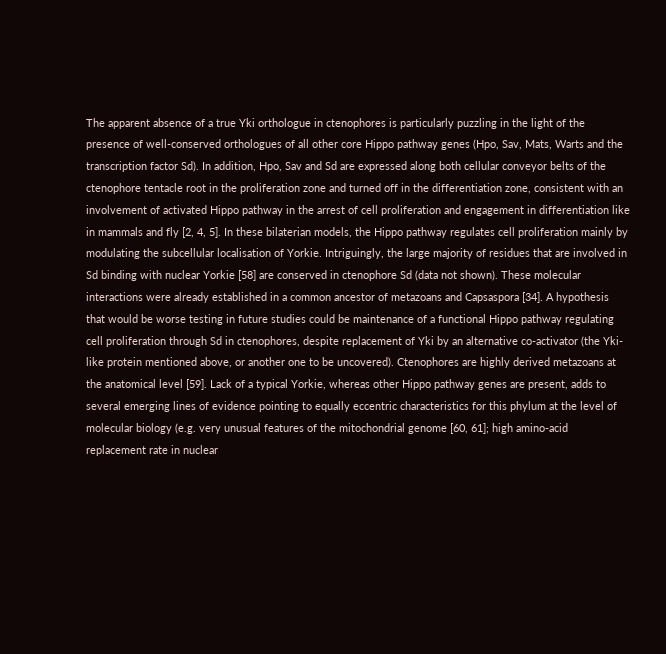The apparent absence of a true Yki orthologue in ctenophores is particularly puzzling in the light of the presence of well-conserved orthologues of all other core Hippo pathway genes (Hpo, Sav, Mats, Warts and the transcription factor Sd). In addition, Hpo, Sav and Sd are expressed along both cellular conveyor belts of the ctenophore tentacle root in the proliferation zone and turned off in the differentiation zone, consistent with an involvement of activated Hippo pathway in the arrest of cell proliferation and engagement in differentiation like in mammals and fly [2, 4, 5]. In these bilaterian models, the Hippo pathway regulates cell proliferation mainly by modulating the subcellular localisation of Yorkie. Intriguingly, the large majority of residues that are involved in Sd binding with nuclear Yorkie [58] are conserved in ctenophore Sd (data not shown). These molecular interactions were already established in a common ancestor of metazoans and Capsaspora [34]. A hypothesis that would be worse testing in future studies could be maintenance of a functional Hippo pathway regulating cell proliferation through Sd in ctenophores, despite replacement of Yki by an alternative co-activator (the Yki-like protein mentioned above, or another one to be uncovered). Ctenophores are highly derived metazoans at the anatomical level [59]. Lack of a typical Yorkie, whereas other Hippo pathway genes are present, adds to several emerging lines of evidence pointing to equally eccentric characteristics for this phylum at the level of molecular biology (e.g. very unusual features of the mitochondrial genome [60, 61]; high amino-acid replacement rate in nuclear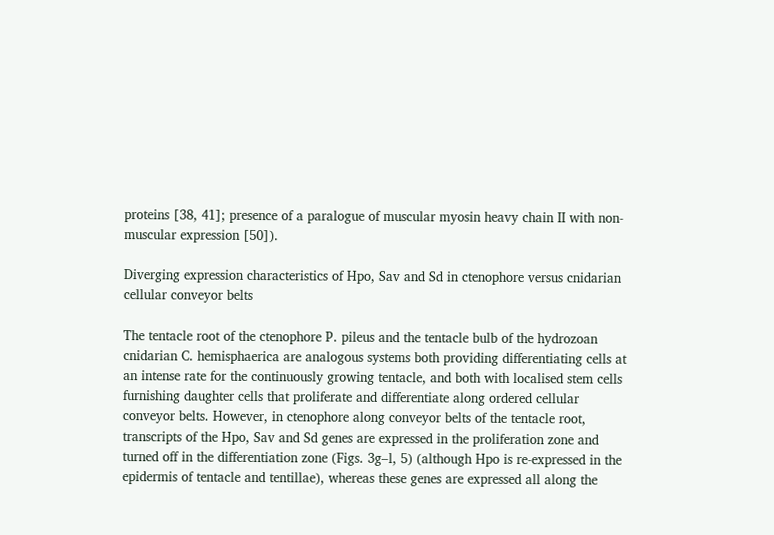proteins [38, 41]; presence of a paralogue of muscular myosin heavy chain II with non-muscular expression [50]).

Diverging expression characteristics of Hpo, Sav and Sd in ctenophore versus cnidarian cellular conveyor belts

The tentacle root of the ctenophore P. pileus and the tentacle bulb of the hydrozoan cnidarian C. hemisphaerica are analogous systems both providing differentiating cells at an intense rate for the continuously growing tentacle, and both with localised stem cells furnishing daughter cells that proliferate and differentiate along ordered cellular conveyor belts. However, in ctenophore along conveyor belts of the tentacle root, transcripts of the Hpo, Sav and Sd genes are expressed in the proliferation zone and turned off in the differentiation zone (Figs. 3g–l, 5) (although Hpo is re-expressed in the epidermis of tentacle and tentillae), whereas these genes are expressed all along the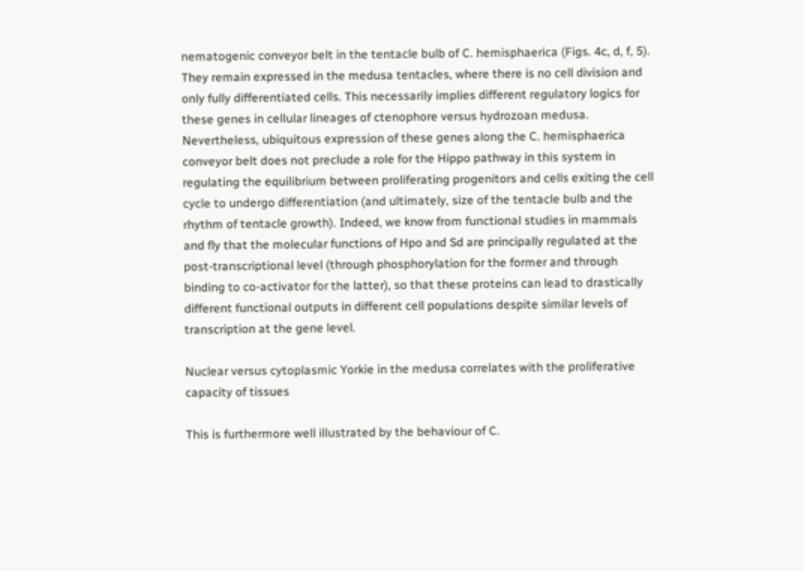nematogenic conveyor belt in the tentacle bulb of C. hemisphaerica (Figs. 4c, d, f, 5). They remain expressed in the medusa tentacles, where there is no cell division and only fully differentiated cells. This necessarily implies different regulatory logics for these genes in cellular lineages of ctenophore versus hydrozoan medusa. Nevertheless, ubiquitous expression of these genes along the C. hemisphaerica conveyor belt does not preclude a role for the Hippo pathway in this system in regulating the equilibrium between proliferating progenitors and cells exiting the cell cycle to undergo differentiation (and ultimately, size of the tentacle bulb and the rhythm of tentacle growth). Indeed, we know from functional studies in mammals and fly that the molecular functions of Hpo and Sd are principally regulated at the post-transcriptional level (through phosphorylation for the former and through binding to co-activator for the latter), so that these proteins can lead to drastically different functional outputs in different cell populations despite similar levels of transcription at the gene level.

Nuclear versus cytoplasmic Yorkie in the medusa correlates with the proliferative capacity of tissues

This is furthermore well illustrated by the behaviour of C.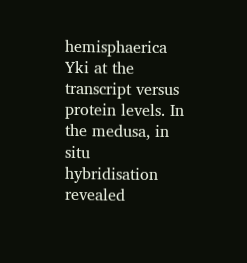hemisphaerica Yki at the transcript versus protein levels. In the medusa, in situ hybridisation revealed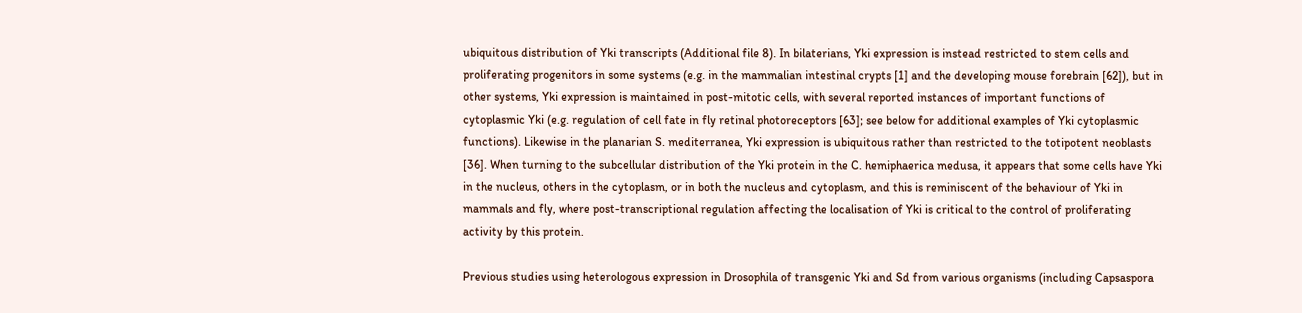ubiquitous distribution of Yki transcripts (Additional file 8). In bilaterians, Yki expression is instead restricted to stem cells and proliferating progenitors in some systems (e.g. in the mammalian intestinal crypts [1] and the developing mouse forebrain [62]), but in other systems, Yki expression is maintained in post-mitotic cells, with several reported instances of important functions of cytoplasmic Yki (e.g. regulation of cell fate in fly retinal photoreceptors [63]; see below for additional examples of Yki cytoplasmic functions). Likewise in the planarian S. mediterranea, Yki expression is ubiquitous rather than restricted to the totipotent neoblasts [36]. When turning to the subcellular distribution of the Yki protein in the C. hemiphaerica medusa, it appears that some cells have Yki in the nucleus, others in the cytoplasm, or in both the nucleus and cytoplasm, and this is reminiscent of the behaviour of Yki in mammals and fly, where post-transcriptional regulation affecting the localisation of Yki is critical to the control of proliferating activity by this protein.

Previous studies using heterologous expression in Drosophila of transgenic Yki and Sd from various organisms (including Capsaspora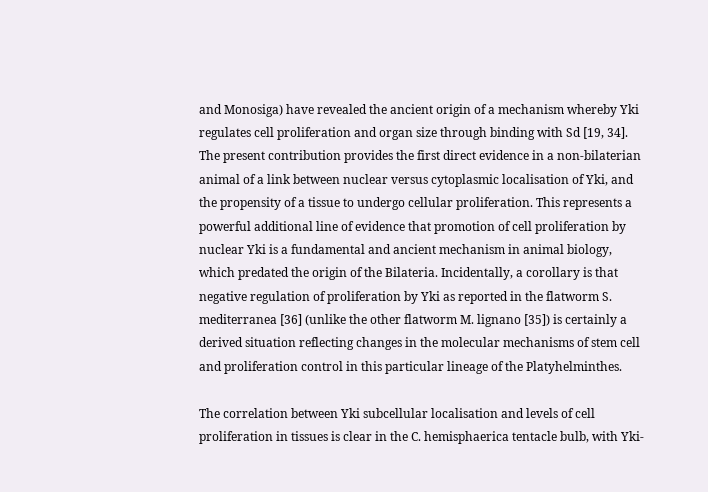and Monosiga) have revealed the ancient origin of a mechanism whereby Yki regulates cell proliferation and organ size through binding with Sd [19, 34]. The present contribution provides the first direct evidence in a non-bilaterian animal of a link between nuclear versus cytoplasmic localisation of Yki, and the propensity of a tissue to undergo cellular proliferation. This represents a powerful additional line of evidence that promotion of cell proliferation by nuclear Yki is a fundamental and ancient mechanism in animal biology, which predated the origin of the Bilateria. Incidentally, a corollary is that negative regulation of proliferation by Yki as reported in the flatworm S. mediterranea [36] (unlike the other flatworm M. lignano [35]) is certainly a derived situation reflecting changes in the molecular mechanisms of stem cell and proliferation control in this particular lineage of the Platyhelminthes.

The correlation between Yki subcellular localisation and levels of cell proliferation in tissues is clear in the C. hemisphaerica tentacle bulb, with Yki-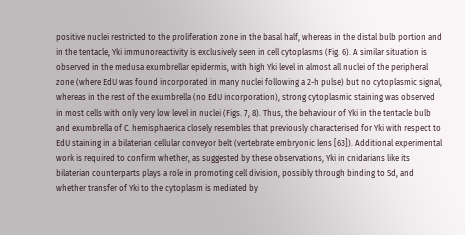positive nuclei restricted to the proliferation zone in the basal half, whereas in the distal bulb portion and in the tentacle, Yki immunoreactivity is exclusively seen in cell cytoplasms (Fig. 6). A similar situation is observed in the medusa exumbrellar epidermis, with high Yki level in almost all nuclei of the peripheral zone (where EdU was found incorporated in many nuclei following a 2-h pulse) but no cytoplasmic signal, whereas in the rest of the exumbrella (no EdU incorporation), strong cytoplasmic staining was observed in most cells with only very low level in nuclei (Figs. 7, 8). Thus, the behaviour of Yki in the tentacle bulb and exumbrella of C. hemisphaerica closely resembles that previously characterised for Yki with respect to EdU staining in a bilaterian cellular conveyor belt (vertebrate embryonic lens [63]). Additional experimental work is required to confirm whether, as suggested by these observations, Yki in cnidarians like its bilaterian counterparts plays a role in promoting cell division, possibly through binding to Sd, and whether transfer of Yki to the cytoplasm is mediated by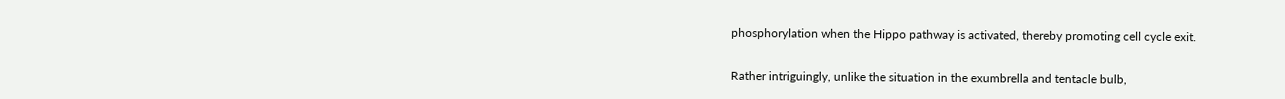phosphorylation when the Hippo pathway is activated, thereby promoting cell cycle exit.

Rather intriguingly, unlike the situation in the exumbrella and tentacle bulb,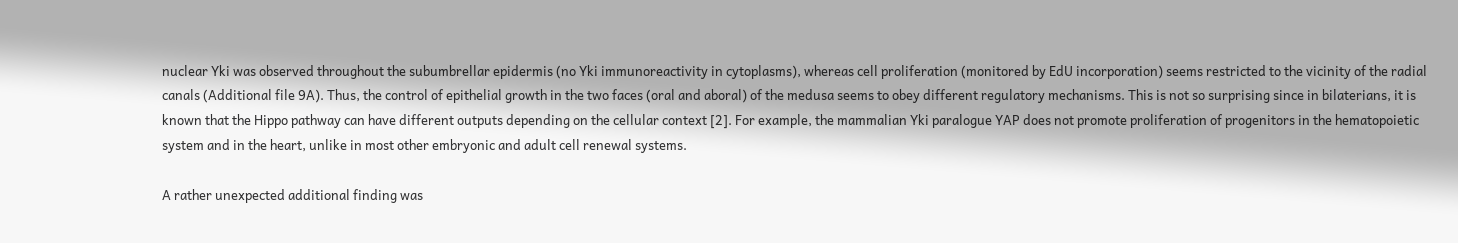nuclear Yki was observed throughout the subumbrellar epidermis (no Yki immunoreactivity in cytoplasms), whereas cell proliferation (monitored by EdU incorporation) seems restricted to the vicinity of the radial canals (Additional file 9A). Thus, the control of epithelial growth in the two faces (oral and aboral) of the medusa seems to obey different regulatory mechanisms. This is not so surprising since in bilaterians, it is known that the Hippo pathway can have different outputs depending on the cellular context [2]. For example, the mammalian Yki paralogue YAP does not promote proliferation of progenitors in the hematopoietic system and in the heart, unlike in most other embryonic and adult cell renewal systems.

A rather unexpected additional finding was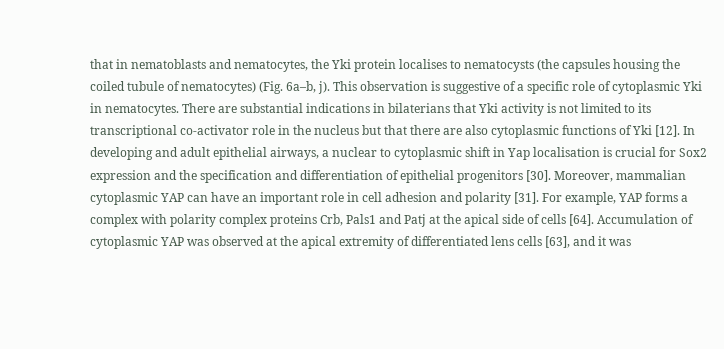that in nematoblasts and nematocytes, the Yki protein localises to nematocysts (the capsules housing the coiled tubule of nematocytes) (Fig. 6a–b, j). This observation is suggestive of a specific role of cytoplasmic Yki in nematocytes. There are substantial indications in bilaterians that Yki activity is not limited to its transcriptional co-activator role in the nucleus but that there are also cytoplasmic functions of Yki [12]. In developing and adult epithelial airways, a nuclear to cytoplasmic shift in Yap localisation is crucial for Sox2 expression and the specification and differentiation of epithelial progenitors [30]. Moreover, mammalian cytoplasmic YAP can have an important role in cell adhesion and polarity [31]. For example, YAP forms a complex with polarity complex proteins Crb, Pals1 and Patj at the apical side of cells [64]. Accumulation of cytoplasmic YAP was observed at the apical extremity of differentiated lens cells [63], and it was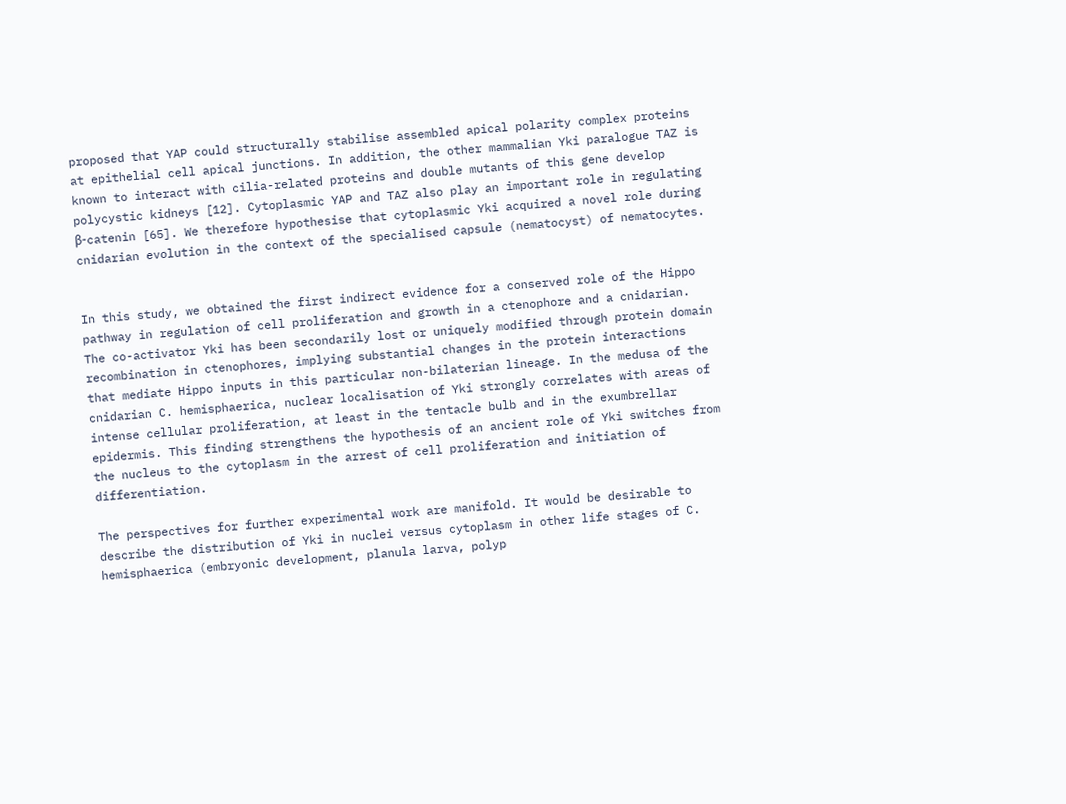proposed that YAP could structurally stabilise assembled apical polarity complex proteins at epithelial cell apical junctions. In addition, the other mammalian Yki paralogue TAZ is known to interact with cilia-related proteins and double mutants of this gene develop polycystic kidneys [12]. Cytoplasmic YAP and TAZ also play an important role in regulating β-catenin [65]. We therefore hypothesise that cytoplasmic Yki acquired a novel role during cnidarian evolution in the context of the specialised capsule (nematocyst) of nematocytes.


In this study, we obtained the first indirect evidence for a conserved role of the Hippo pathway in regulation of cell proliferation and growth in a ctenophore and a cnidarian. The co-activator Yki has been secondarily lost or uniquely modified through protein domain recombination in ctenophores, implying substantial changes in the protein interactions that mediate Hippo inputs in this particular non-bilaterian lineage. In the medusa of the cnidarian C. hemisphaerica, nuclear localisation of Yki strongly correlates with areas of intense cellular proliferation, at least in the tentacle bulb and in the exumbrellar epidermis. This finding strengthens the hypothesis of an ancient role of Yki switches from the nucleus to the cytoplasm in the arrest of cell proliferation and initiation of differentiation.

The perspectives for further experimental work are manifold. It would be desirable to describe the distribution of Yki in nuclei versus cytoplasm in other life stages of C. hemisphaerica (embryonic development, planula larva, polyp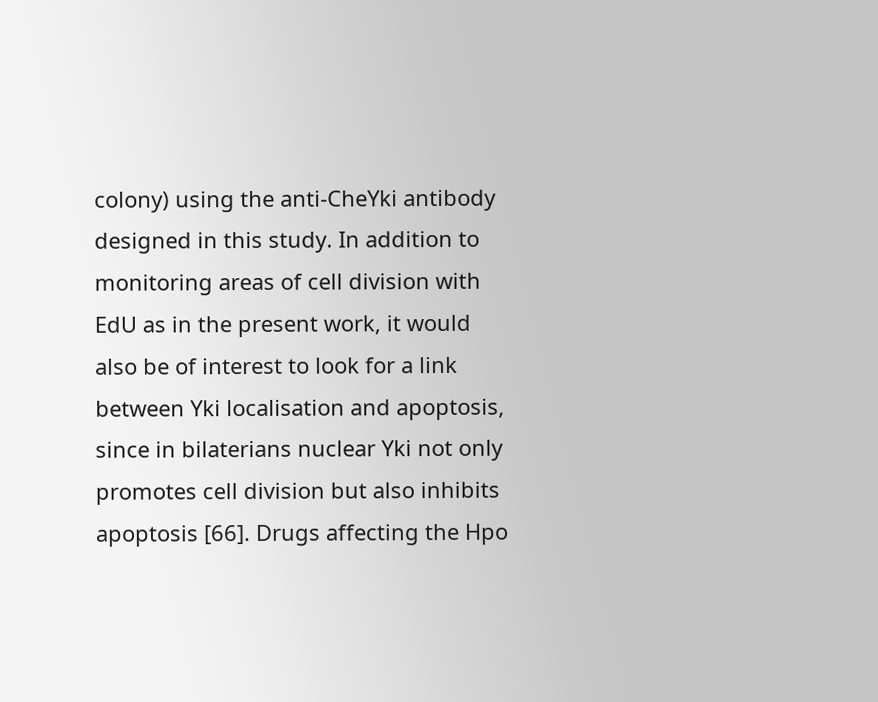colony) using the anti-CheYki antibody designed in this study. In addition to monitoring areas of cell division with EdU as in the present work, it would also be of interest to look for a link between Yki localisation and apoptosis, since in bilaterians nuclear Yki not only promotes cell division but also inhibits apoptosis [66]. Drugs affecting the Hpo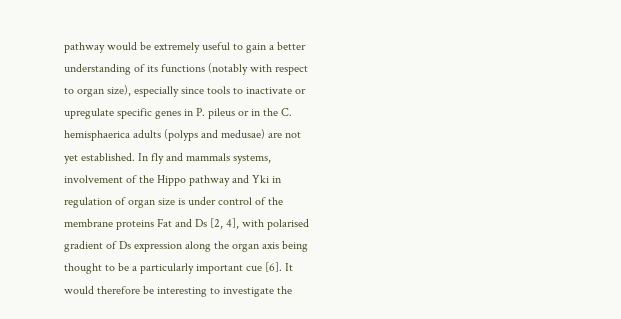pathway would be extremely useful to gain a better understanding of its functions (notably with respect to organ size), especially since tools to inactivate or upregulate specific genes in P. pileus or in the C. hemisphaerica adults (polyps and medusae) are not yet established. In fly and mammals systems, involvement of the Hippo pathway and Yki in regulation of organ size is under control of the membrane proteins Fat and Ds [2, 4], with polarised gradient of Ds expression along the organ axis being thought to be a particularly important cue [6]. It would therefore be interesting to investigate the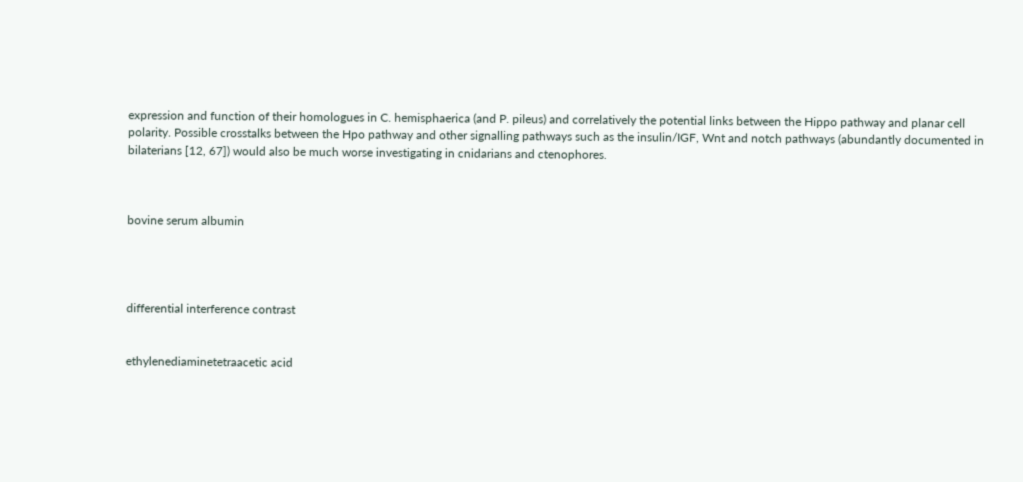expression and function of their homologues in C. hemisphaerica (and P. pileus) and correlatively the potential links between the Hippo pathway and planar cell polarity. Possible crosstalks between the Hpo pathway and other signalling pathways such as the insulin/IGF, Wnt and notch pathways (abundantly documented in bilaterians [12, 67]) would also be much worse investigating in cnidarians and ctenophores.



bovine serum albumin




differential interference contrast


ethylenediaminetetraacetic acid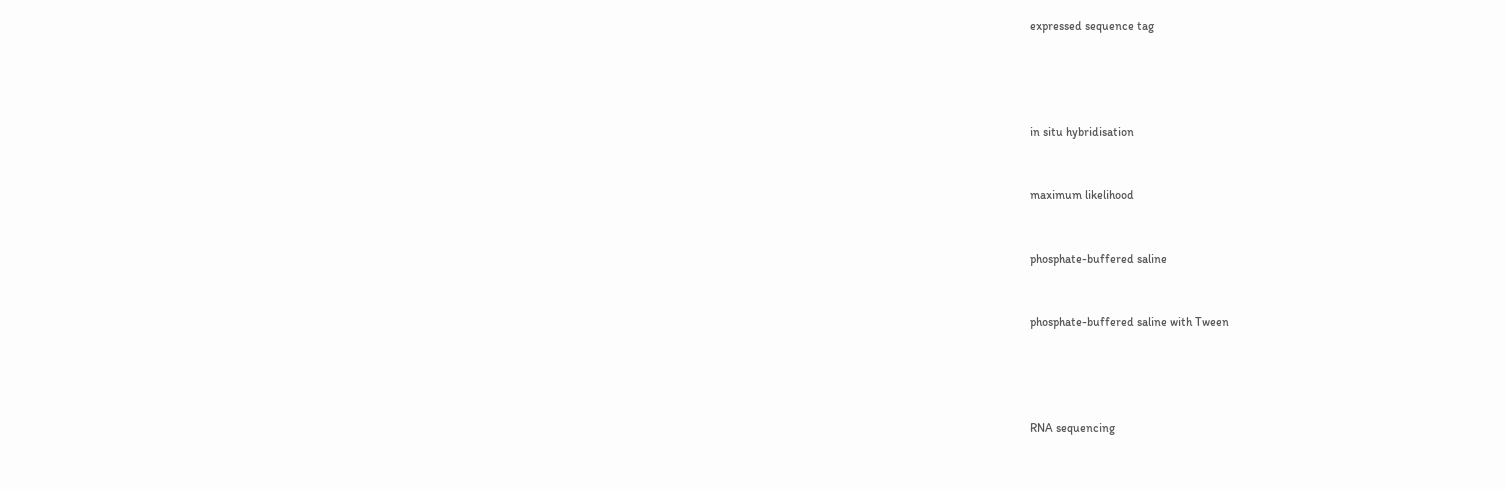expressed sequence tag




in situ hybridisation


maximum likelihood


phosphate-buffered saline


phosphate-buffered saline with Tween




RNA sequencing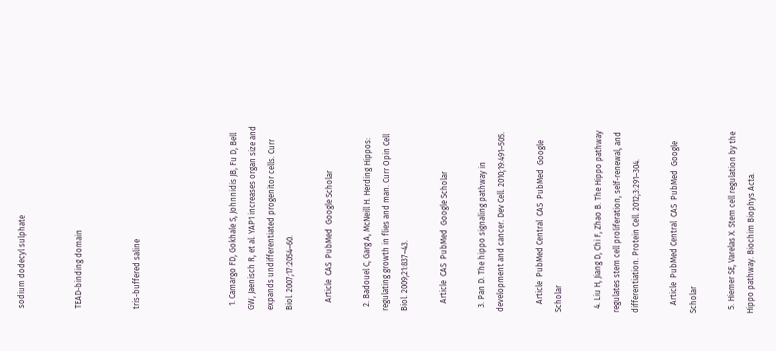sodium dodecyl sulphate


TEAD-binding domain


tris-buffered saline




  1. Camargo FD, Gokhale S, Johnnidis JB, Fu D, Bell GW, Jaenisch R, et al. YAP1 increases organ size and expands undifferentiated progenitor cells. Curr Biol. 2007;17:2054–60.

    Article  CAS  PubMed  Google Scholar

  2. Badouel C, Garg A, McNeill H. Herding Hippos: regulating growth in flies and man. Curr Opin Cell Biol. 2009;21:837–43.

    Article  CAS  PubMed  Google Scholar

  3. Pan D. The hippo signaling pathway in development and cancer. Dev Cell. 2010;19:491–505.

    Article  PubMed Central  CAS  PubMed  Google Scholar

  4. Liu H, Jiang D, Chi F, Zhao B. The Hippo pathway regulates stem cell proliferation, self-renewal, and differentiation. Protein Cell. 2012;3:291–304.

    Article  PubMed Central  CAS  PubMed  Google Scholar

  5. Hiemer SE, Varelas X. Stem cell regulation by the Hippo pathway. Biochim Biophys Acta.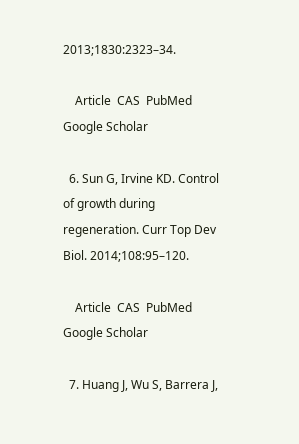2013;1830:2323–34.

    Article  CAS  PubMed  Google Scholar

  6. Sun G, Irvine KD. Control of growth during regeneration. Curr Top Dev Biol. 2014;108:95–120.

    Article  CAS  PubMed  Google Scholar

  7. Huang J, Wu S, Barrera J,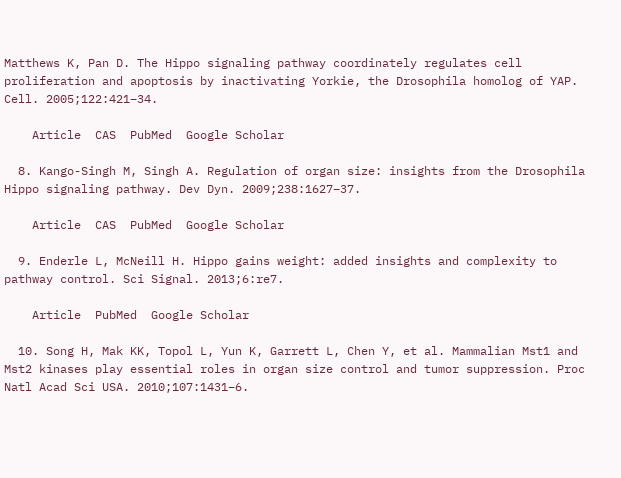Matthews K, Pan D. The Hippo signaling pathway coordinately regulates cell proliferation and apoptosis by inactivating Yorkie, the Drosophila homolog of YAP. Cell. 2005;122:421–34.

    Article  CAS  PubMed  Google Scholar

  8. Kango-Singh M, Singh A. Regulation of organ size: insights from the Drosophila Hippo signaling pathway. Dev Dyn. 2009;238:1627–37.

    Article  CAS  PubMed  Google Scholar

  9. Enderle L, McNeill H. Hippo gains weight: added insights and complexity to pathway control. Sci Signal. 2013;6:re7.

    Article  PubMed  Google Scholar

  10. Song H, Mak KK, Topol L, Yun K, Garrett L, Chen Y, et al. Mammalian Mst1 and Mst2 kinases play essential roles in organ size control and tumor suppression. Proc Natl Acad Sci USA. 2010;107:1431–6.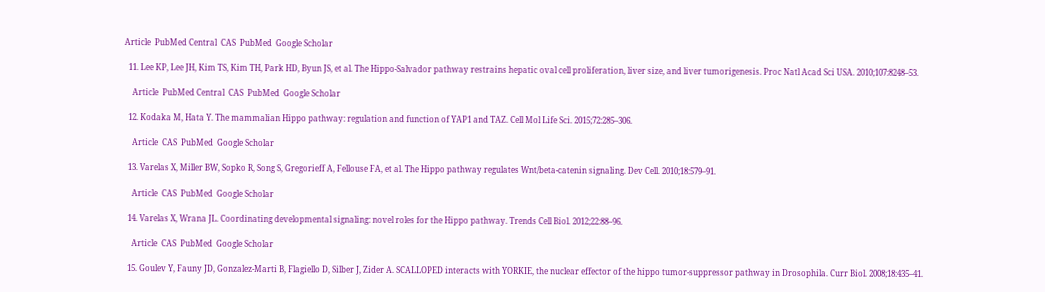Article  PubMed Central  CAS  PubMed  Google Scholar

  11. Lee KP, Lee JH, Kim TS, Kim TH, Park HD, Byun JS, et al. The Hippo-Salvador pathway restrains hepatic oval cell proliferation, liver size, and liver tumorigenesis. Proc Natl Acad Sci USA. 2010;107:8248–53.

    Article  PubMed Central  CAS  PubMed  Google Scholar

  12. Kodaka M, Hata Y. The mammalian Hippo pathway: regulation and function of YAP1 and TAZ. Cell Mol Life Sci. 2015;72:285–306.

    Article  CAS  PubMed  Google Scholar

  13. Varelas X, Miller BW, Sopko R, Song S, Gregorieff A, Fellouse FA, et al. The Hippo pathway regulates Wnt/beta-catenin signaling. Dev Cell. 2010;18:579–91.

    Article  CAS  PubMed  Google Scholar

  14. Varelas X, Wrana JL. Coordinating developmental signaling: novel roles for the Hippo pathway. Trends Cell Biol. 2012;22:88–96.

    Article  CAS  PubMed  Google Scholar

  15. Goulev Y, Fauny JD, Gonzalez-Marti B, Flagiello D, Silber J, Zider A. SCALLOPED interacts with YORKIE, the nuclear effector of the hippo tumor-suppressor pathway in Drosophila. Curr Biol. 2008;18:435–41.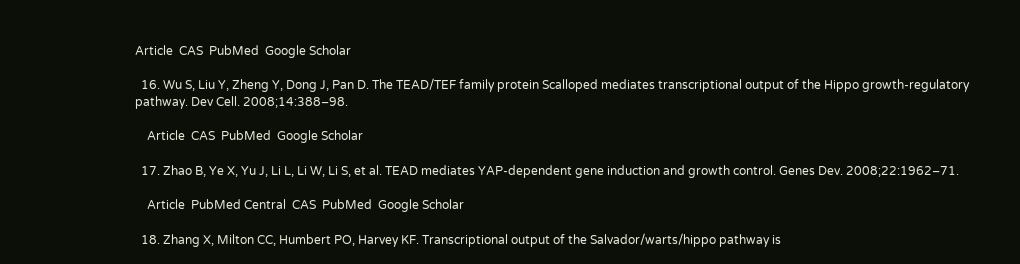Article  CAS  PubMed  Google Scholar

  16. Wu S, Liu Y, Zheng Y, Dong J, Pan D. The TEAD/TEF family protein Scalloped mediates transcriptional output of the Hippo growth-regulatory pathway. Dev Cell. 2008;14:388–98.

    Article  CAS  PubMed  Google Scholar

  17. Zhao B, Ye X, Yu J, Li L, Li W, Li S, et al. TEAD mediates YAP-dependent gene induction and growth control. Genes Dev. 2008;22:1962–71.

    Article  PubMed Central  CAS  PubMed  Google Scholar

  18. Zhang X, Milton CC, Humbert PO, Harvey KF. Transcriptional output of the Salvador/warts/hippo pathway is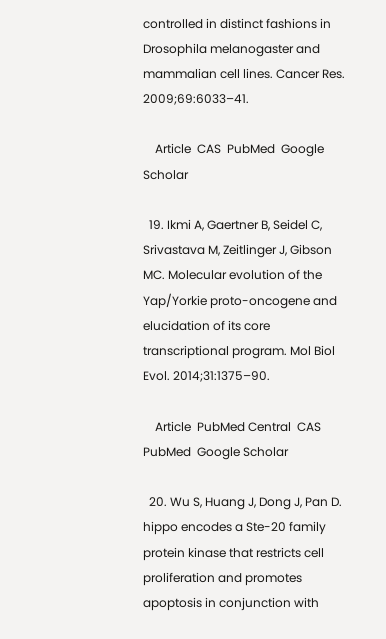controlled in distinct fashions in Drosophila melanogaster and mammalian cell lines. Cancer Res. 2009;69:6033–41.

    Article  CAS  PubMed  Google Scholar

  19. Ikmi A, Gaertner B, Seidel C, Srivastava M, Zeitlinger J, Gibson MC. Molecular evolution of the Yap/Yorkie proto-oncogene and elucidation of its core transcriptional program. Mol Biol Evol. 2014;31:1375–90.

    Article  PubMed Central  CAS  PubMed  Google Scholar

  20. Wu S, Huang J, Dong J, Pan D. hippo encodes a Ste-20 family protein kinase that restricts cell proliferation and promotes apoptosis in conjunction with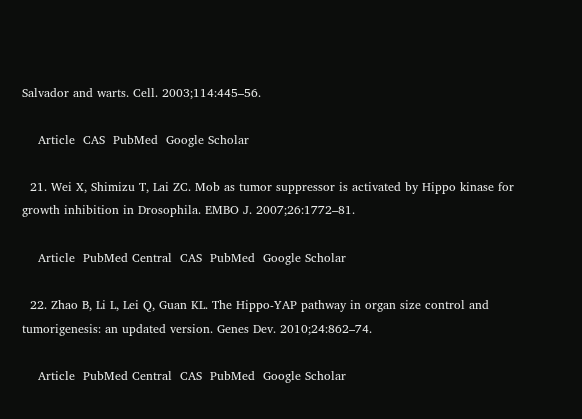Salvador and warts. Cell. 2003;114:445–56.

    Article  CAS  PubMed  Google Scholar

  21. Wei X, Shimizu T, Lai ZC. Mob as tumor suppressor is activated by Hippo kinase for growth inhibition in Drosophila. EMBO J. 2007;26:1772–81.

    Article  PubMed Central  CAS  PubMed  Google Scholar

  22. Zhao B, Li L, Lei Q, Guan KL. The Hippo-YAP pathway in organ size control and tumorigenesis: an updated version. Genes Dev. 2010;24:862–74.

    Article  PubMed Central  CAS  PubMed  Google Scholar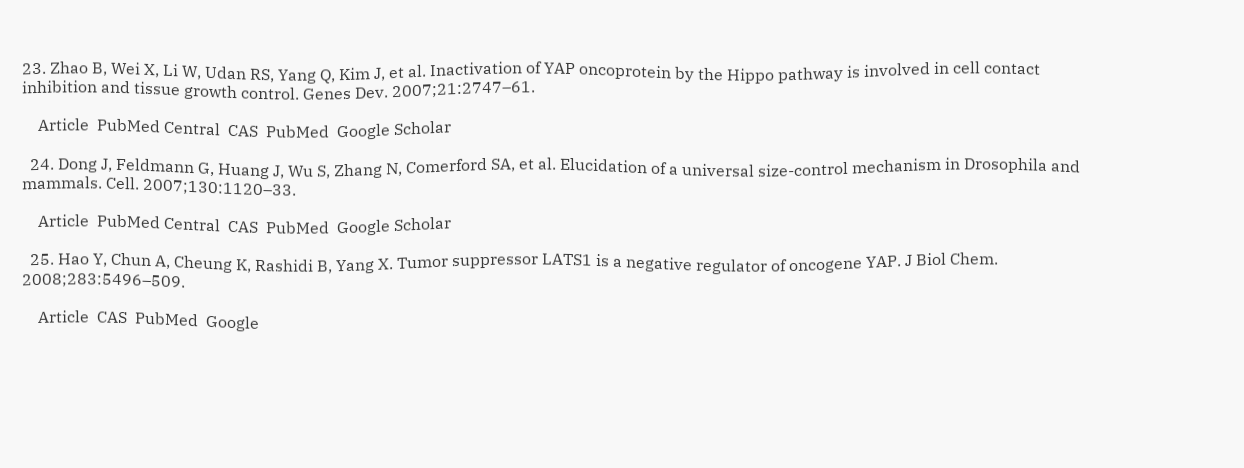23. Zhao B, Wei X, Li W, Udan RS, Yang Q, Kim J, et al. Inactivation of YAP oncoprotein by the Hippo pathway is involved in cell contact inhibition and tissue growth control. Genes Dev. 2007;21:2747–61.

    Article  PubMed Central  CAS  PubMed  Google Scholar

  24. Dong J, Feldmann G, Huang J, Wu S, Zhang N, Comerford SA, et al. Elucidation of a universal size-control mechanism in Drosophila and mammals. Cell. 2007;130:1120–33.

    Article  PubMed Central  CAS  PubMed  Google Scholar

  25. Hao Y, Chun A, Cheung K, Rashidi B, Yang X. Tumor suppressor LATS1 is a negative regulator of oncogene YAP. J Biol Chem. 2008;283:5496–509.

    Article  CAS  PubMed  Google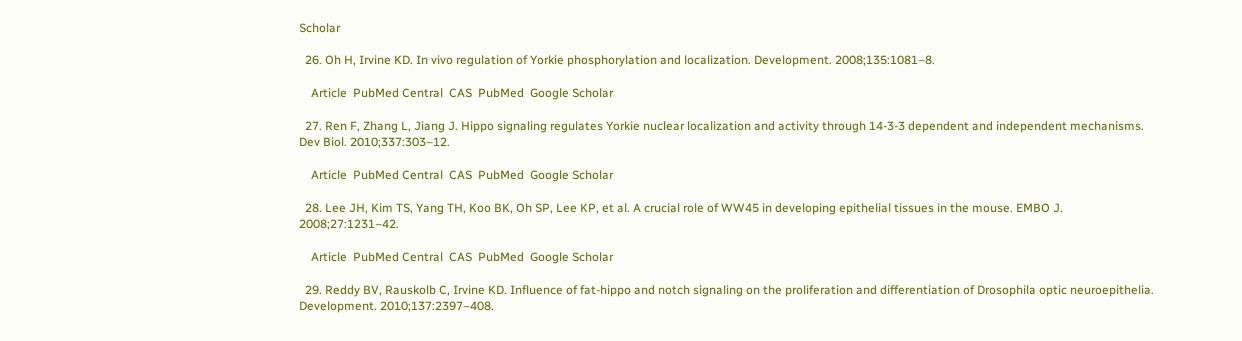Scholar

  26. Oh H, Irvine KD. In vivo regulation of Yorkie phosphorylation and localization. Development. 2008;135:1081–8.

    Article  PubMed Central  CAS  PubMed  Google Scholar

  27. Ren F, Zhang L, Jiang J. Hippo signaling regulates Yorkie nuclear localization and activity through 14-3-3 dependent and independent mechanisms. Dev Biol. 2010;337:303–12.

    Article  PubMed Central  CAS  PubMed  Google Scholar

  28. Lee JH, Kim TS, Yang TH, Koo BK, Oh SP, Lee KP, et al. A crucial role of WW45 in developing epithelial tissues in the mouse. EMBO J. 2008;27:1231–42.

    Article  PubMed Central  CAS  PubMed  Google Scholar

  29. Reddy BV, Rauskolb C, Irvine KD. Influence of fat-hippo and notch signaling on the proliferation and differentiation of Drosophila optic neuroepithelia. Development. 2010;137:2397–408.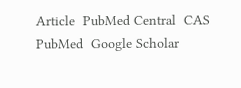Article  PubMed Central  CAS  PubMed  Google Scholar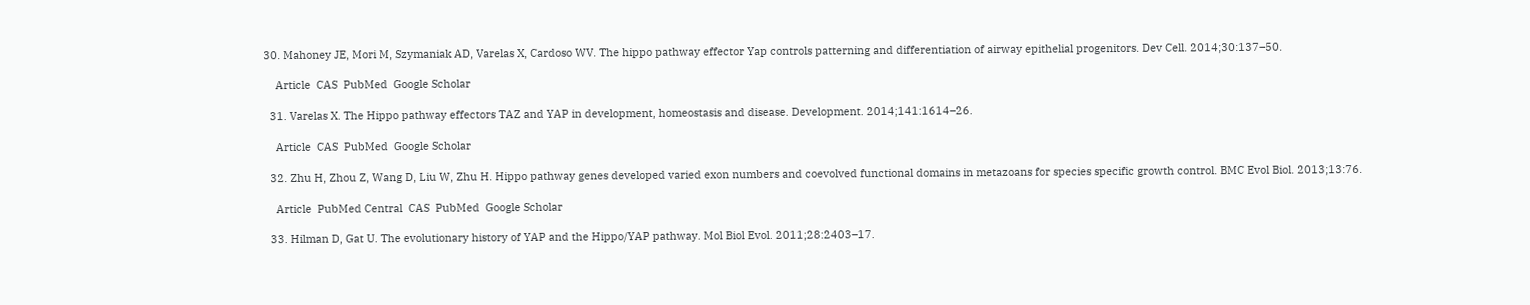30. Mahoney JE, Mori M, Szymaniak AD, Varelas X, Cardoso WV. The hippo pathway effector Yap controls patterning and differentiation of airway epithelial progenitors. Dev Cell. 2014;30:137–50.

    Article  CAS  PubMed  Google Scholar

  31. Varelas X. The Hippo pathway effectors TAZ and YAP in development, homeostasis and disease. Development. 2014;141:1614–26.

    Article  CAS  PubMed  Google Scholar

  32. Zhu H, Zhou Z, Wang D, Liu W, Zhu H. Hippo pathway genes developed varied exon numbers and coevolved functional domains in metazoans for species specific growth control. BMC Evol Biol. 2013;13:76.

    Article  PubMed Central  CAS  PubMed  Google Scholar

  33. Hilman D, Gat U. The evolutionary history of YAP and the Hippo/YAP pathway. Mol Biol Evol. 2011;28:2403–17.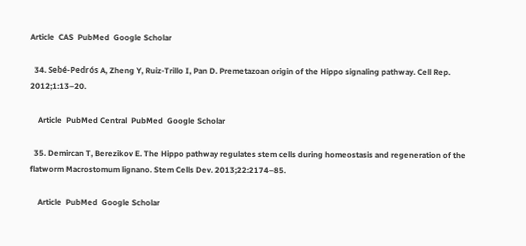Article  CAS  PubMed  Google Scholar

  34. Sebé-Pedrós A, Zheng Y, Ruiz-Trillo I, Pan D. Premetazoan origin of the Hippo signaling pathway. Cell Rep. 2012;1:13–20.

    Article  PubMed Central  PubMed  Google Scholar

  35. Demircan T, Berezikov E. The Hippo pathway regulates stem cells during homeostasis and regeneration of the flatworm Macrostomum lignano. Stem Cells Dev. 2013;22:2174–85.

    Article  PubMed  Google Scholar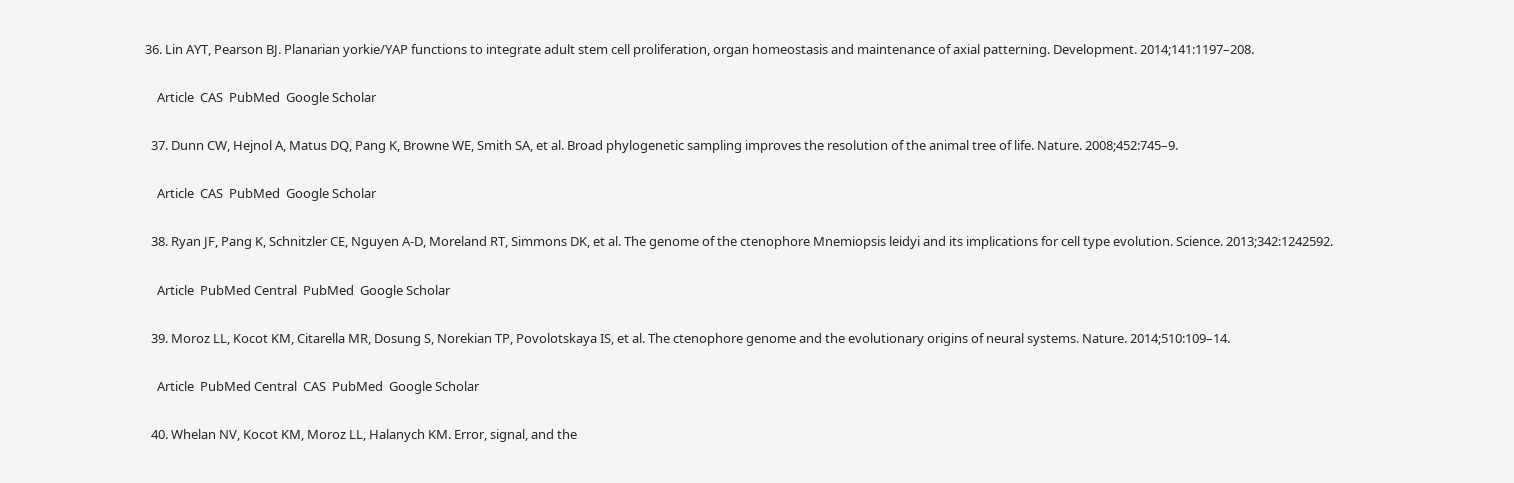36. Lin AYT, Pearson BJ. Planarian yorkie/YAP functions to integrate adult stem cell proliferation, organ homeostasis and maintenance of axial patterning. Development. 2014;141:1197–208.

    Article  CAS  PubMed  Google Scholar

  37. Dunn CW, Hejnol A, Matus DQ, Pang K, Browne WE, Smith SA, et al. Broad phylogenetic sampling improves the resolution of the animal tree of life. Nature. 2008;452:745–9.

    Article  CAS  PubMed  Google Scholar

  38. Ryan JF, Pang K, Schnitzler CE, Nguyen A-D, Moreland RT, Simmons DK, et al. The genome of the ctenophore Mnemiopsis leidyi and its implications for cell type evolution. Science. 2013;342:1242592.

    Article  PubMed Central  PubMed  Google Scholar

  39. Moroz LL, Kocot KM, Citarella MR, Dosung S, Norekian TP, Povolotskaya IS, et al. The ctenophore genome and the evolutionary origins of neural systems. Nature. 2014;510:109–14.

    Article  PubMed Central  CAS  PubMed  Google Scholar

  40. Whelan NV, Kocot KM, Moroz LL, Halanych KM. Error, signal, and the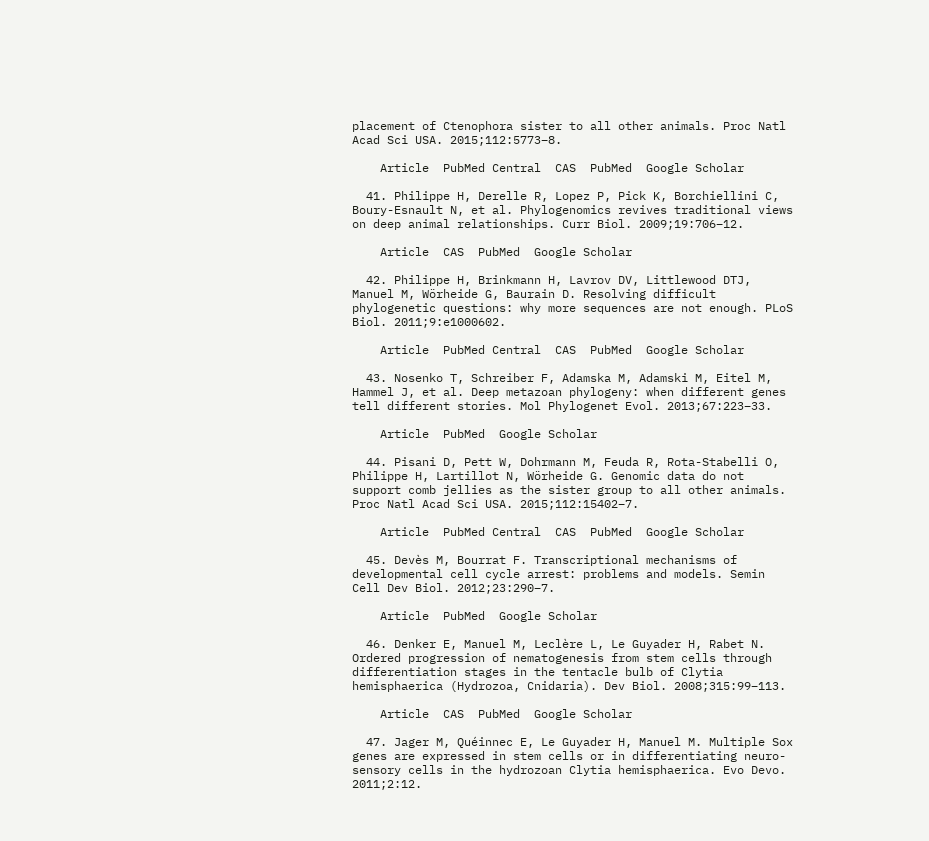placement of Ctenophora sister to all other animals. Proc Natl Acad Sci USA. 2015;112:5773–8.

    Article  PubMed Central  CAS  PubMed  Google Scholar

  41. Philippe H, Derelle R, Lopez P, Pick K, Borchiellini C, Boury-Esnault N, et al. Phylogenomics revives traditional views on deep animal relationships. Curr Biol. 2009;19:706–12.

    Article  CAS  PubMed  Google Scholar

  42. Philippe H, Brinkmann H, Lavrov DV, Littlewood DTJ, Manuel M, Wörheide G, Baurain D. Resolving difficult phylogenetic questions: why more sequences are not enough. PLoS Biol. 2011;9:e1000602.

    Article  PubMed Central  CAS  PubMed  Google Scholar

  43. Nosenko T, Schreiber F, Adamska M, Adamski M, Eitel M, Hammel J, et al. Deep metazoan phylogeny: when different genes tell different stories. Mol Phylogenet Evol. 2013;67:223–33.

    Article  PubMed  Google Scholar

  44. Pisani D, Pett W, Dohrmann M, Feuda R, Rota-Stabelli O, Philippe H, Lartillot N, Wörheide G. Genomic data do not support comb jellies as the sister group to all other animals. Proc Natl Acad Sci USA. 2015;112:15402–7.

    Article  PubMed Central  CAS  PubMed  Google Scholar

  45. Devès M, Bourrat F. Transcriptional mechanisms of developmental cell cycle arrest: problems and models. Semin Cell Dev Biol. 2012;23:290–7.

    Article  PubMed  Google Scholar

  46. Denker E, Manuel M, Leclère L, Le Guyader H, Rabet N. Ordered progression of nematogenesis from stem cells through differentiation stages in the tentacle bulb of Clytia hemisphaerica (Hydrozoa, Cnidaria). Dev Biol. 2008;315:99–113.

    Article  CAS  PubMed  Google Scholar

  47. Jager M, Quéinnec E, Le Guyader H, Manuel M. Multiple Sox genes are expressed in stem cells or in differentiating neuro-sensory cells in the hydrozoan Clytia hemisphaerica. Evo Devo. 2011;2:12.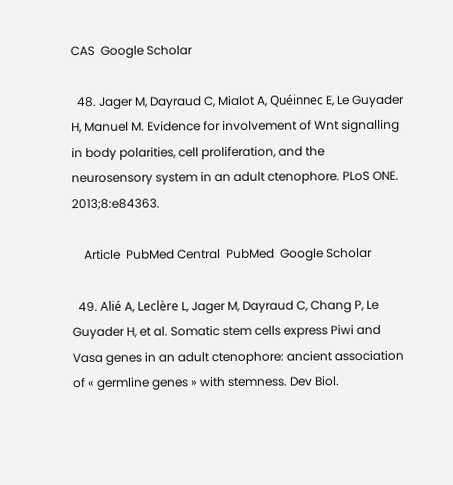CAS  Google Scholar

  48. Jager M, Dayraud C, Mialot A, Quéinnec E, Le Guyader H, Manuel M. Evidence for involvement of Wnt signalling in body polarities, cell proliferation, and the neurosensory system in an adult ctenophore. PLoS ONE. 2013;8:e84363.

    Article  PubMed Central  PubMed  Google Scholar

  49. Alié A, Leclère L, Jager M, Dayraud C, Chang P, Le Guyader H, et al. Somatic stem cells express Piwi and Vasa genes in an adult ctenophore: ancient association of « germline genes » with stemness. Dev Biol.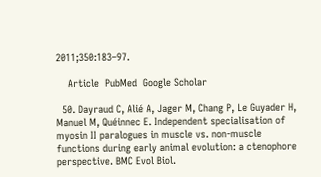2011;350:183–97.

    Article  PubMed  Google Scholar

  50. Dayraud C, Alié A, Jager M, Chang P, Le Guyader H, Manuel M, Quéinnec E. Independent specialisation of myosin II paralogues in muscle vs. non-muscle functions during early animal evolution: a ctenophore perspective. BMC Evol Biol.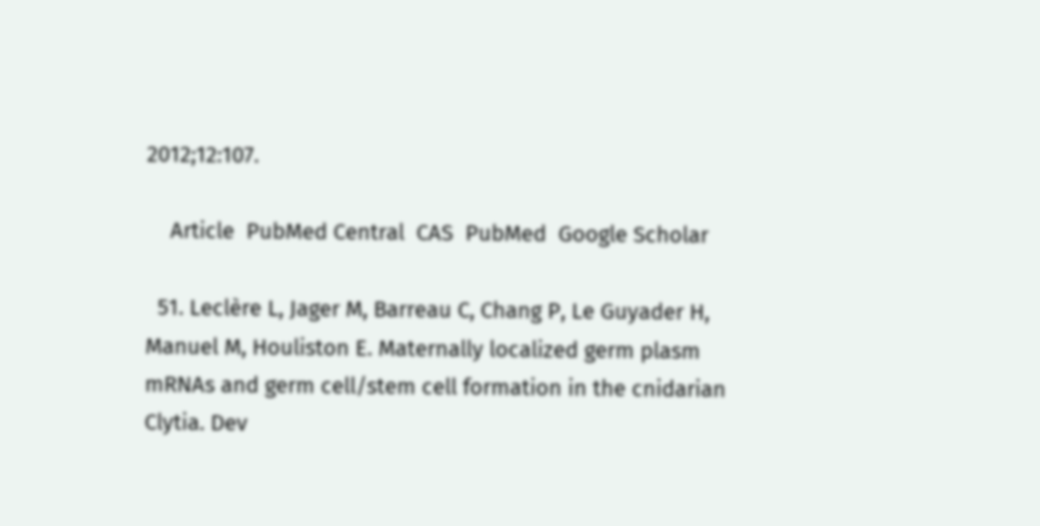2012;12:107.

    Article  PubMed Central  CAS  PubMed  Google Scholar

  51. Leclère L, Jager M, Barreau C, Chang P, Le Guyader H, Manuel M, Houliston E. Maternally localized germ plasm mRNAs and germ cell/stem cell formation in the cnidarian Clytia. Dev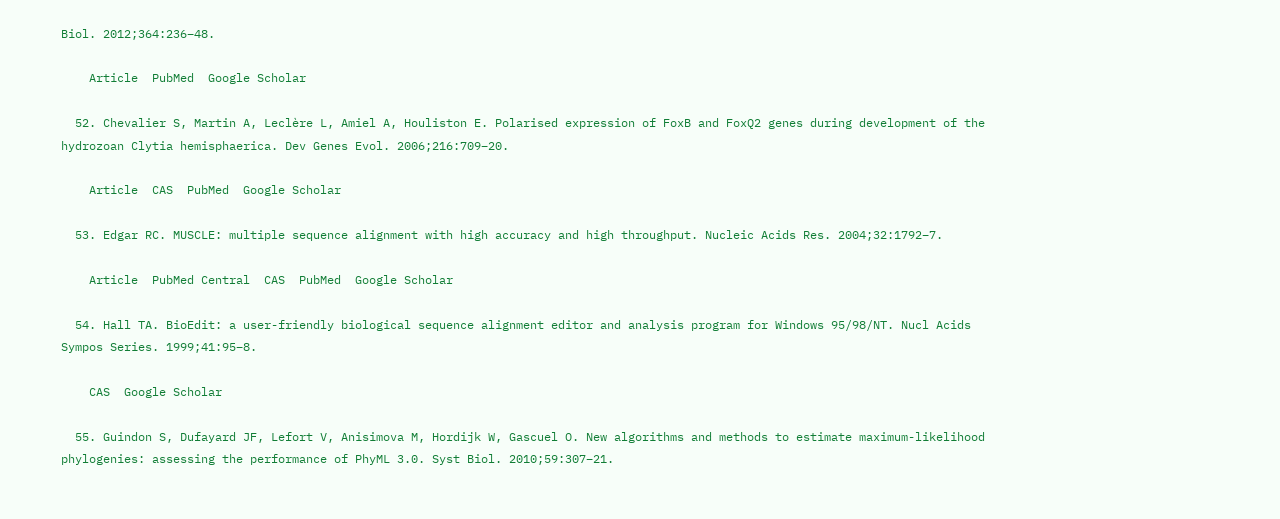Biol. 2012;364:236–48.

    Article  PubMed  Google Scholar

  52. Chevalier S, Martin A, Leclère L, Amiel A, Houliston E. Polarised expression of FoxB and FoxQ2 genes during development of the hydrozoan Clytia hemisphaerica. Dev Genes Evol. 2006;216:709–20.

    Article  CAS  PubMed  Google Scholar

  53. Edgar RC. MUSCLE: multiple sequence alignment with high accuracy and high throughput. Nucleic Acids Res. 2004;32:1792–7.

    Article  PubMed Central  CAS  PubMed  Google Scholar

  54. Hall TA. BioEdit: a user-friendly biological sequence alignment editor and analysis program for Windows 95/98/NT. Nucl Acids Sympos Series. 1999;41:95–8.

    CAS  Google Scholar

  55. Guindon S, Dufayard JF, Lefort V, Anisimova M, Hordijk W, Gascuel O. New algorithms and methods to estimate maximum-likelihood phylogenies: assessing the performance of PhyML 3.0. Syst Biol. 2010;59:307–21.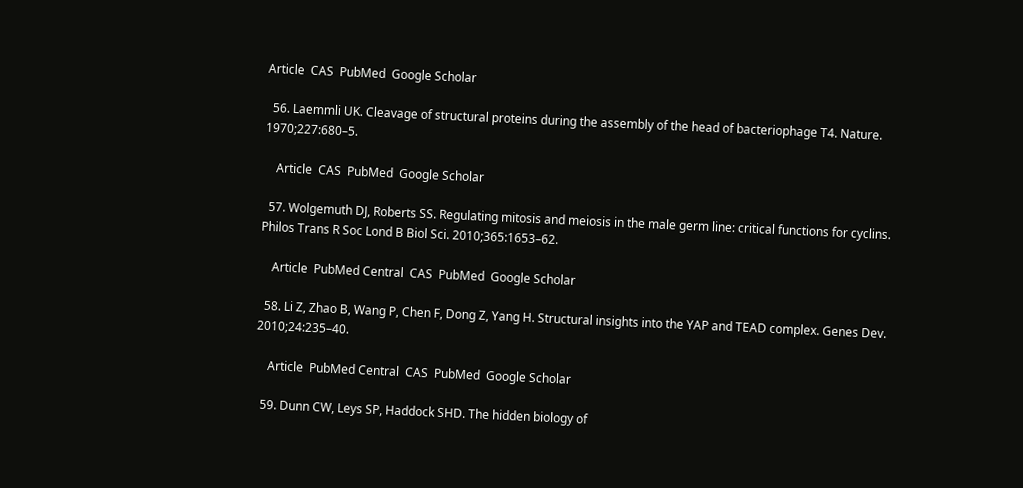Article  CAS  PubMed  Google Scholar

  56. Laemmli UK. Cleavage of structural proteins during the assembly of the head of bacteriophage T4. Nature. 1970;227:680–5.

    Article  CAS  PubMed  Google Scholar

  57. Wolgemuth DJ, Roberts SS. Regulating mitosis and meiosis in the male germ line: critical functions for cyclins. Philos Trans R Soc Lond B Biol Sci. 2010;365:1653–62.

    Article  PubMed Central  CAS  PubMed  Google Scholar

  58. Li Z, Zhao B, Wang P, Chen F, Dong Z, Yang H. Structural insights into the YAP and TEAD complex. Genes Dev. 2010;24:235–40.

    Article  PubMed Central  CAS  PubMed  Google Scholar

  59. Dunn CW, Leys SP, Haddock SHD. The hidden biology of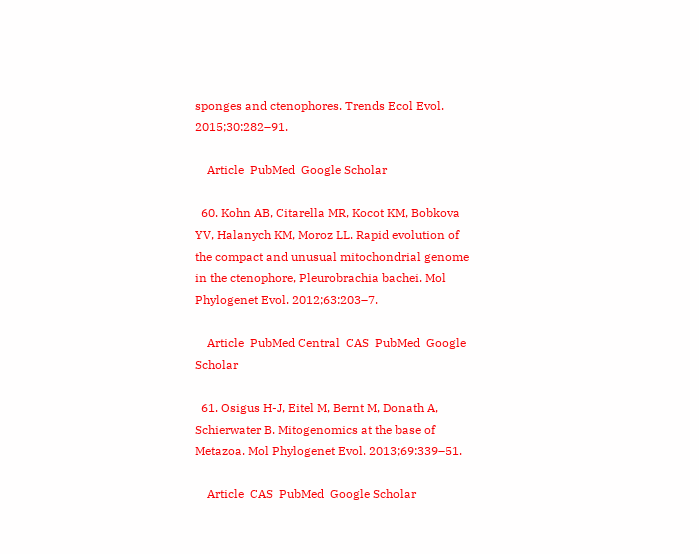sponges and ctenophores. Trends Ecol Evol. 2015;30:282–91.

    Article  PubMed  Google Scholar

  60. Kohn AB, Citarella MR, Kocot KM, Bobkova YV, Halanych KM, Moroz LL. Rapid evolution of the compact and unusual mitochondrial genome in the ctenophore, Pleurobrachia bachei. Mol Phylogenet Evol. 2012;63:203–7.

    Article  PubMed Central  CAS  PubMed  Google Scholar

  61. Osigus H-J, Eitel M, Bernt M, Donath A, Schierwater B. Mitogenomics at the base of Metazoa. Mol Phylogenet Evol. 2013;69:339–51.

    Article  CAS  PubMed  Google Scholar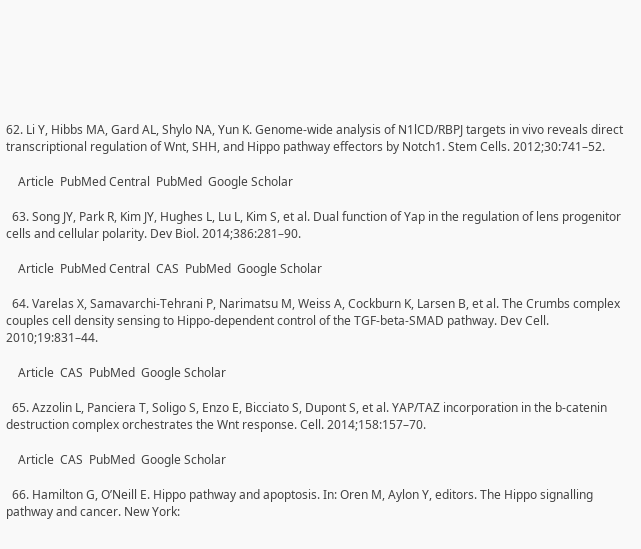62. Li Y, Hibbs MA, Gard AL, Shylo NA, Yun K. Genome-wide analysis of N1lCD/RBPJ targets in vivo reveals direct transcriptional regulation of Wnt, SHH, and Hippo pathway effectors by Notch1. Stem Cells. 2012;30:741–52.

    Article  PubMed Central  PubMed  Google Scholar

  63. Song JY, Park R, Kim JY, Hughes L, Lu L, Kim S, et al. Dual function of Yap in the regulation of lens progenitor cells and cellular polarity. Dev Biol. 2014;386:281–90.

    Article  PubMed Central  CAS  PubMed  Google Scholar

  64. Varelas X, Samavarchi-Tehrani P, Narimatsu M, Weiss A, Cockburn K, Larsen B, et al. The Crumbs complex couples cell density sensing to Hippo-dependent control of the TGF-beta-SMAD pathway. Dev Cell. 2010;19:831–44.

    Article  CAS  PubMed  Google Scholar

  65. Azzolin L, Panciera T, Soligo S, Enzo E, Bicciato S, Dupont S, et al. YAP/TAZ incorporation in the b-catenin destruction complex orchestrates the Wnt response. Cell. 2014;158:157–70.

    Article  CAS  PubMed  Google Scholar

  66. Hamilton G, O’Neill E. Hippo pathway and apoptosis. In: Oren M, Aylon Y, editors. The Hippo signalling pathway and cancer. New York: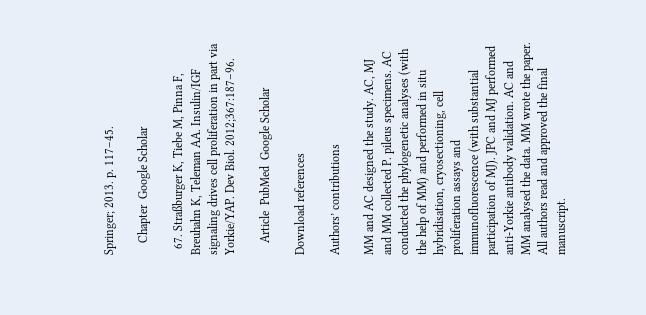Springer; 2013. p. 117–45.

    Chapter  Google Scholar

  67. Straßburger K, Tiebe M, Pinna F, Breuhahn K, Teleman AA. Insulin/IGF signaling drives cell proliferation in part via Yorkie/YAP. Dev Biol. 2012;367:187–96.

    Article  PubMed  Google Scholar

Download references

Authors’ contributions

MM and AC designed the study. AC, MJ and MM collected P. pileus specimens. AC conducted the phylogenetic analyses (with the help of MM) and performed in situ hybridisation, cryosectioning, cell proliferation assays and immunofluorescence (with substantial participation of MJ). JPC and MJ performed anti-Yorkie antibody validation. AC and MM analysed the data. MM wrote the paper. All authors read and approved the final manuscript.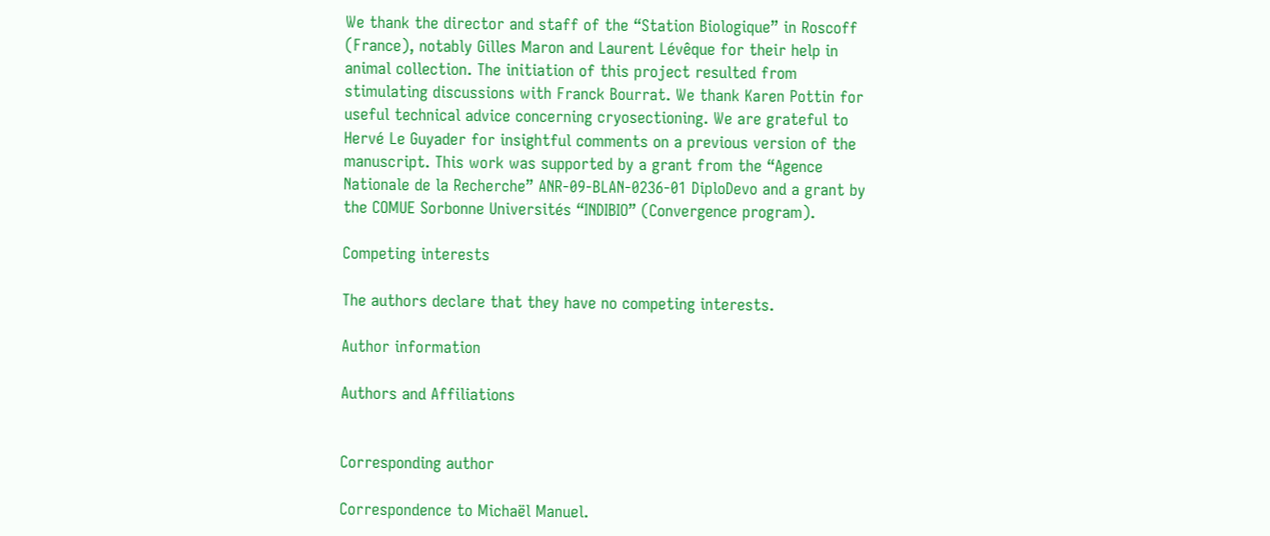We thank the director and staff of the “Station Biologique” in Roscoff (France), notably Gilles Maron and Laurent Lévêque for their help in animal collection. The initiation of this project resulted from stimulating discussions with Franck Bourrat. We thank Karen Pottin for useful technical advice concerning cryosectioning. We are grateful to Hervé Le Guyader for insightful comments on a previous version of the manuscript. This work was supported by a grant from the “Agence Nationale de la Recherche” ANR-09-BLAN-0236-01 DiploDevo and a grant by the COMUE Sorbonne Universités “INDIBIO” (Convergence program).

Competing interests

The authors declare that they have no competing interests.

Author information

Authors and Affiliations


Corresponding author

Correspondence to Michaël Manuel.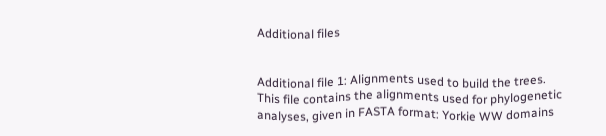Additional files


Additional file 1: Alignments used to build the trees. This file contains the alignments used for phylogenetic analyses, given in FASTA format: Yorkie WW domains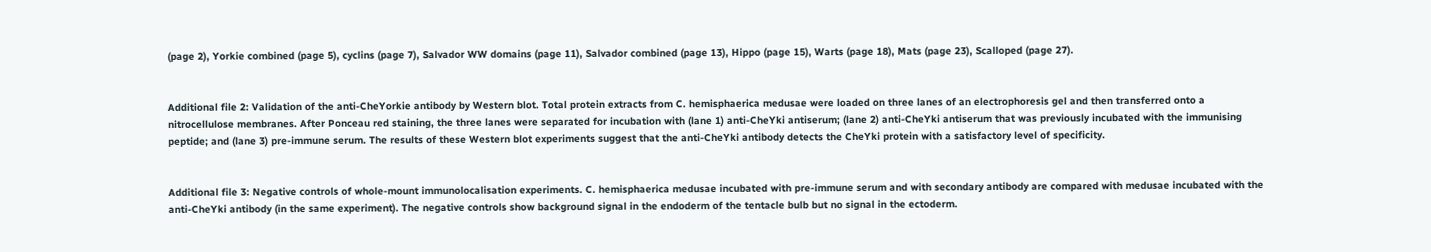(page 2), Yorkie combined (page 5), cyclins (page 7), Salvador WW domains (page 11), Salvador combined (page 13), Hippo (page 15), Warts (page 18), Mats (page 23), Scalloped (page 27).


Additional file 2: Validation of the anti-CheYorkie antibody by Western blot. Total protein extracts from C. hemisphaerica medusae were loaded on three lanes of an electrophoresis gel and then transferred onto a nitrocellulose membranes. After Ponceau red staining, the three lanes were separated for incubation with (lane 1) anti-CheYki antiserum; (lane 2) anti-CheYki antiserum that was previously incubated with the immunising peptide; and (lane 3) pre-immune serum. The results of these Western blot experiments suggest that the anti-CheYki antibody detects the CheYki protein with a satisfactory level of specificity.


Additional file 3: Negative controls of whole-mount immunolocalisation experiments. C. hemisphaerica medusae incubated with pre-immune serum and with secondary antibody are compared with medusae incubated with the anti-CheYki antibody (in the same experiment). The negative controls show background signal in the endoderm of the tentacle bulb but no signal in the ectoderm.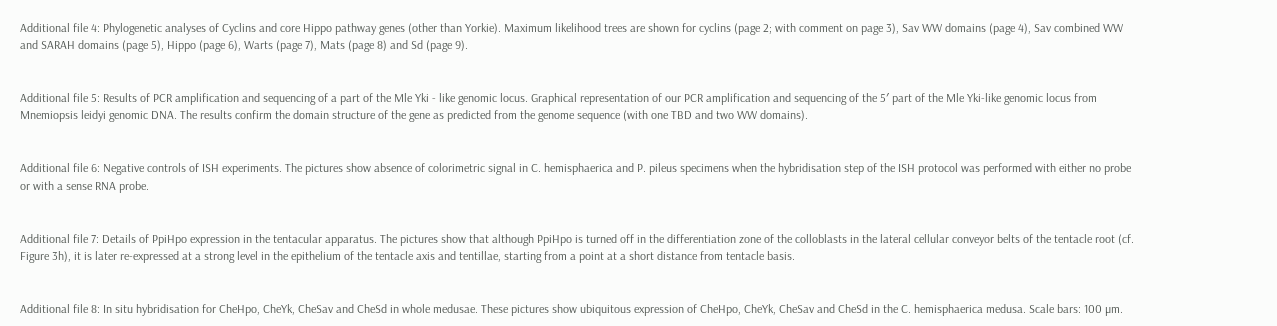Additional file 4: Phylogenetic analyses of Cyclins and core Hippo pathway genes (other than Yorkie). Maximum likelihood trees are shown for cyclins (page 2; with comment on page 3), Sav WW domains (page 4), Sav combined WW and SARAH domains (page 5), Hippo (page 6), Warts (page 7), Mats (page 8) and Sd (page 9).


Additional file 5: Results of PCR amplification and sequencing of a part of the Mle Yki - like genomic locus. Graphical representation of our PCR amplification and sequencing of the 5′ part of the Mle Yki-like genomic locus from Mnemiopsis leidyi genomic DNA. The results confirm the domain structure of the gene as predicted from the genome sequence (with one TBD and two WW domains).


Additional file 6: Negative controls of ISH experiments. The pictures show absence of colorimetric signal in C. hemisphaerica and P. pileus specimens when the hybridisation step of the ISH protocol was performed with either no probe or with a sense RNA probe.


Additional file 7: Details of PpiHpo expression in the tentacular apparatus. The pictures show that although PpiHpo is turned off in the differentiation zone of the colloblasts in the lateral cellular conveyor belts of the tentacle root (cf. Figure 3h), it is later re-expressed at a strong level in the epithelium of the tentacle axis and tentillae, starting from a point at a short distance from tentacle basis.


Additional file 8: In situ hybridisation for CheHpo, CheYk, CheSav and CheSd in whole medusae. These pictures show ubiquitous expression of CheHpo, CheYk, CheSav and CheSd in the C. hemisphaerica medusa. Scale bars: 100 µm.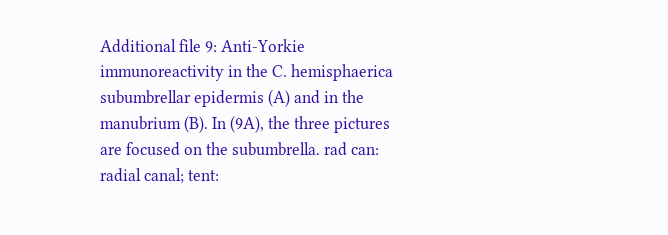Additional file 9: Anti-Yorkie immunoreactivity in the C. hemisphaerica subumbrellar epidermis (A) and in the manubrium (B). In (9A), the three pictures are focused on the subumbrella. rad can: radial canal; tent: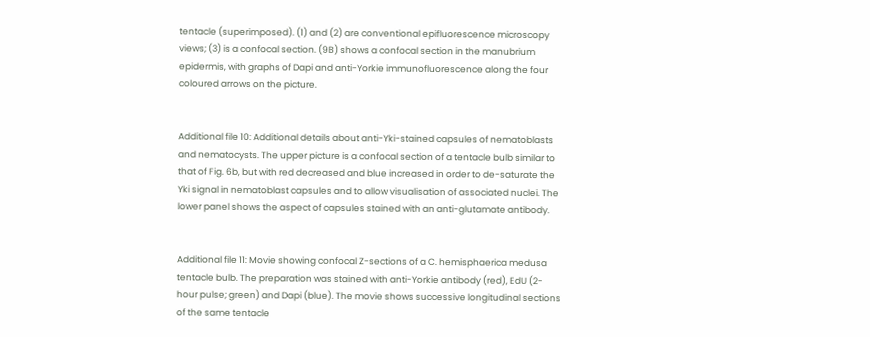tentacle (superimposed). (1) and (2) are conventional epifluorescence microscopy views; (3) is a confocal section. (9B) shows a confocal section in the manubrium epidermis, with graphs of Dapi and anti-Yorkie immunofluorescence along the four coloured arrows on the picture.


Additional file 10: Additional details about anti-Yki-stained capsules of nematoblasts and nematocysts. The upper picture is a confocal section of a tentacle bulb similar to that of Fig. 6b, but with red decreased and blue increased in order to de-saturate the Yki signal in nematoblast capsules and to allow visualisation of associated nuclei. The lower panel shows the aspect of capsules stained with an anti-glutamate antibody.


Additional file 11: Movie showing confocal Z-sections of a C. hemisphaerica medusa tentacle bulb. The preparation was stained with anti-Yorkie antibody (red), EdU (2-hour pulse; green) and Dapi (blue). The movie shows successive longitudinal sections of the same tentacle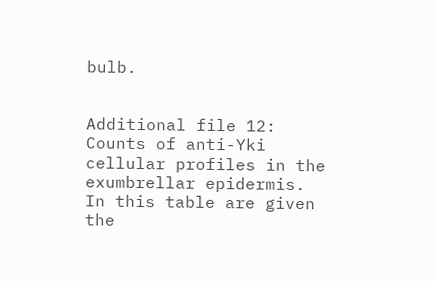bulb.


Additional file 12: Counts of anti-Yki cellular profiles in the exumbrellar epidermis. In this table are given the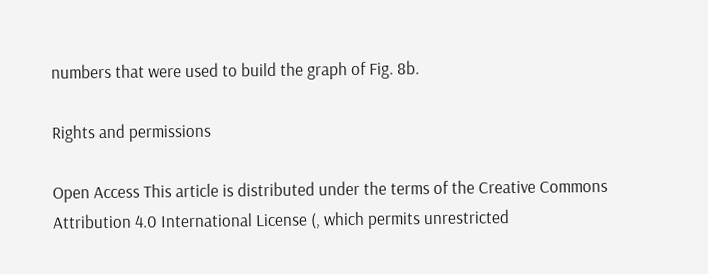numbers that were used to build the graph of Fig. 8b.

Rights and permissions

Open Access This article is distributed under the terms of the Creative Commons Attribution 4.0 International License (, which permits unrestricted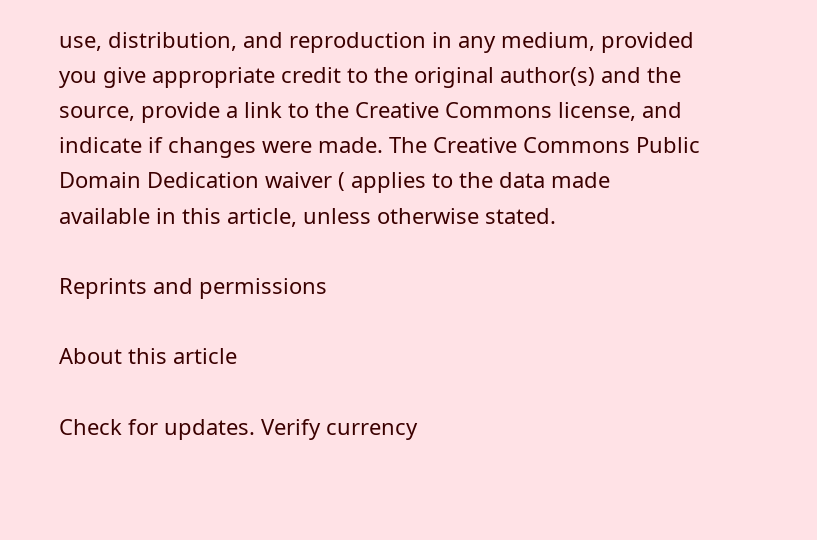use, distribution, and reproduction in any medium, provided you give appropriate credit to the original author(s) and the source, provide a link to the Creative Commons license, and indicate if changes were made. The Creative Commons Public Domain Dedication waiver ( applies to the data made available in this article, unless otherwise stated.

Reprints and permissions

About this article

Check for updates. Verify currency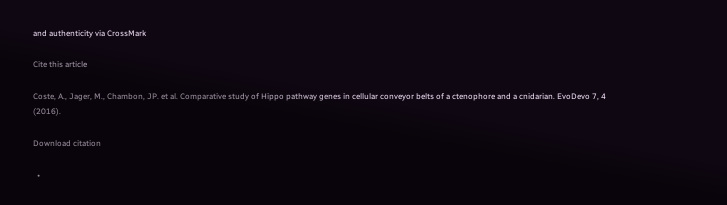and authenticity via CrossMark

Cite this article

Coste, A., Jager, M., Chambon, JP. et al. Comparative study of Hippo pathway genes in cellular conveyor belts of a ctenophore and a cnidarian. EvoDevo 7, 4 (2016).

Download citation

  •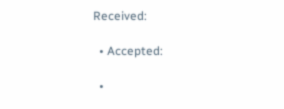Received:

  • Accepted:

  •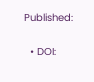Published:

  • DOI: